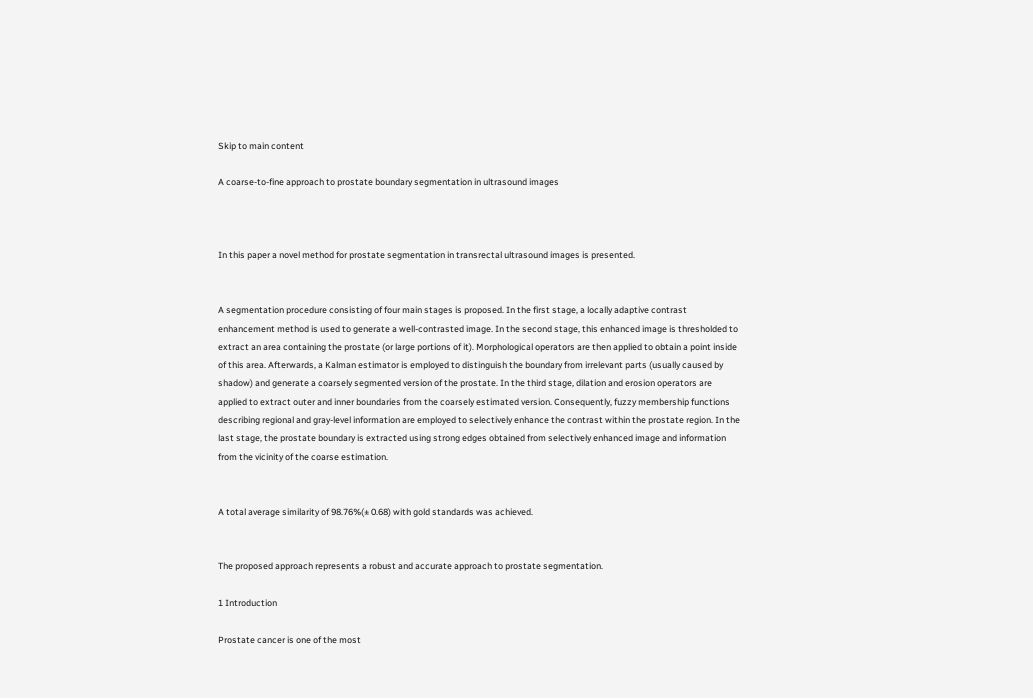Skip to main content

A coarse-to-fine approach to prostate boundary segmentation in ultrasound images



In this paper a novel method for prostate segmentation in transrectal ultrasound images is presented.


A segmentation procedure consisting of four main stages is proposed. In the first stage, a locally adaptive contrast enhancement method is used to generate a well-contrasted image. In the second stage, this enhanced image is thresholded to extract an area containing the prostate (or large portions of it). Morphological operators are then applied to obtain a point inside of this area. Afterwards, a Kalman estimator is employed to distinguish the boundary from irrelevant parts (usually caused by shadow) and generate a coarsely segmented version of the prostate. In the third stage, dilation and erosion operators are applied to extract outer and inner boundaries from the coarsely estimated version. Consequently, fuzzy membership functions describing regional and gray-level information are employed to selectively enhance the contrast within the prostate region. In the last stage, the prostate boundary is extracted using strong edges obtained from selectively enhanced image and information from the vicinity of the coarse estimation.


A total average similarity of 98.76%(± 0.68) with gold standards was achieved.


The proposed approach represents a robust and accurate approach to prostate segmentation.

1 Introduction

Prostate cancer is one of the most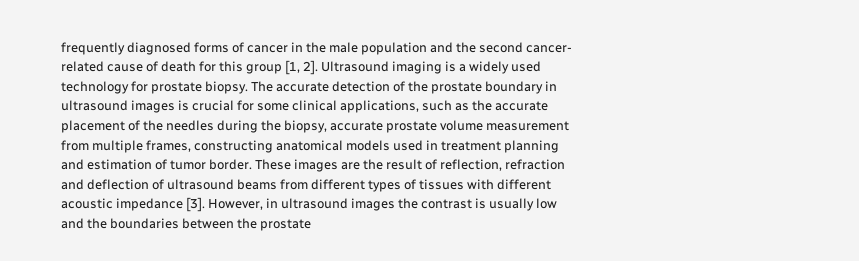frequently diagnosed forms of cancer in the male population and the second cancer-related cause of death for this group [1, 2]. Ultrasound imaging is a widely used technology for prostate biopsy. The accurate detection of the prostate boundary in ultrasound images is crucial for some clinical applications, such as the accurate placement of the needles during the biopsy, accurate prostate volume measurement from multiple frames, constructing anatomical models used in treatment planning and estimation of tumor border. These images are the result of reflection, refraction and deflection of ultrasound beams from different types of tissues with different acoustic impedance [3]. However, in ultrasound images the contrast is usually low and the boundaries between the prostate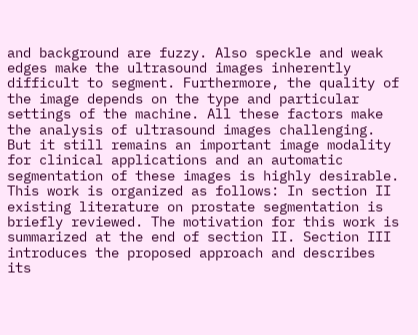and background are fuzzy. Also speckle and weak edges make the ultrasound images inherently difficult to segment. Furthermore, the quality of the image depends on the type and particular settings of the machine. All these factors make the analysis of ultrasound images challenging. But it still remains an important image modality for clinical applications and an automatic segmentation of these images is highly desirable. This work is organized as follows: In section II existing literature on prostate segmentation is briefly reviewed. The motivation for this work is summarized at the end of section II. Section III introduces the proposed approach and describes its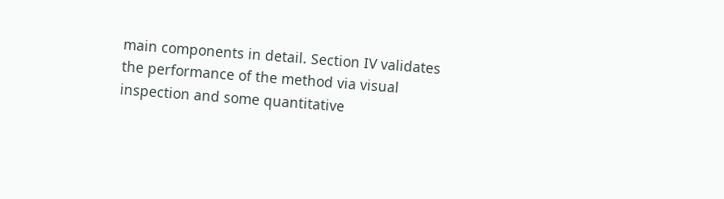main components in detail. Section IV validates the performance of the method via visual inspection and some quantitative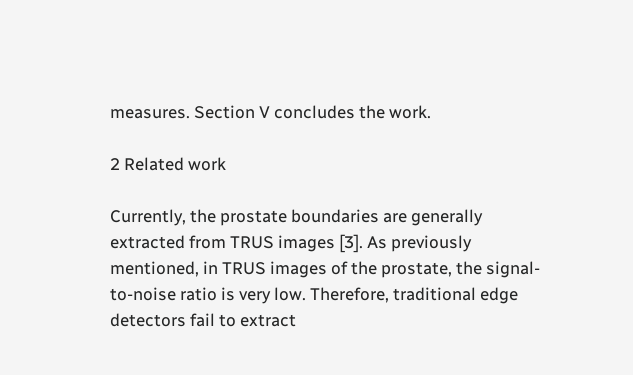measures. Section V concludes the work.

2 Related work

Currently, the prostate boundaries are generally extracted from TRUS images [3]. As previously mentioned, in TRUS images of the prostate, the signal-to-noise ratio is very low. Therefore, traditional edge detectors fail to extract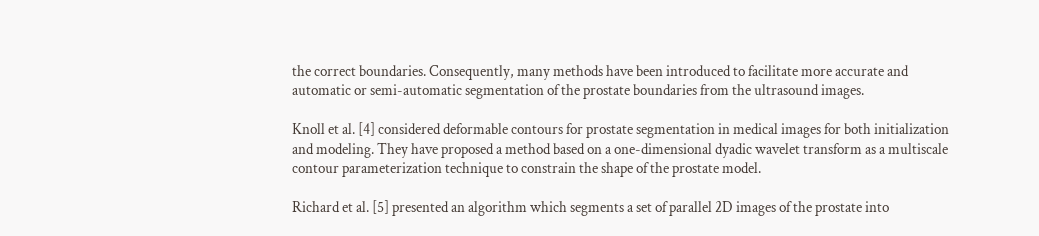the correct boundaries. Consequently, many methods have been introduced to facilitate more accurate and automatic or semi-automatic segmentation of the prostate boundaries from the ultrasound images.

Knoll et al. [4] considered deformable contours for prostate segmentation in medical images for both initialization and modeling. They have proposed a method based on a one-dimensional dyadic wavelet transform as a multiscale contour parameterization technique to constrain the shape of the prostate model.

Richard et al. [5] presented an algorithm which segments a set of parallel 2D images of the prostate into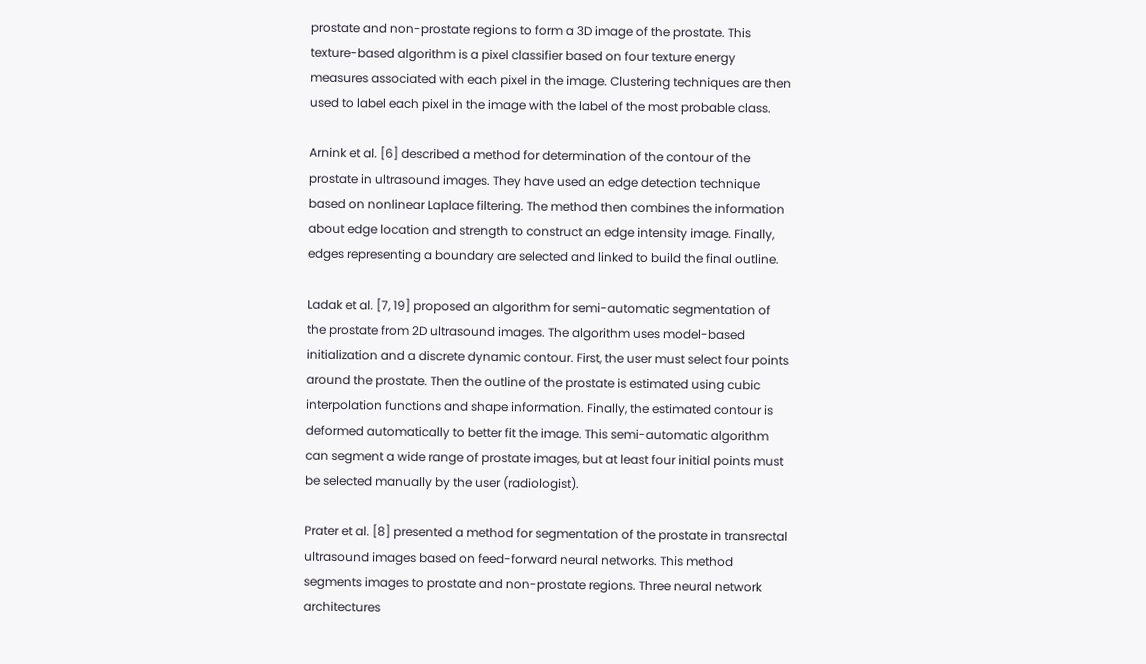prostate and non-prostate regions to form a 3D image of the prostate. This texture-based algorithm is a pixel classifier based on four texture energy measures associated with each pixel in the image. Clustering techniques are then used to label each pixel in the image with the label of the most probable class.

Arnink et al. [6] described a method for determination of the contour of the prostate in ultrasound images. They have used an edge detection technique based on nonlinear Laplace filtering. The method then combines the information about edge location and strength to construct an edge intensity image. Finally, edges representing a boundary are selected and linked to build the final outline.

Ladak et al. [7, 19] proposed an algorithm for semi-automatic segmentation of the prostate from 2D ultrasound images. The algorithm uses model-based initialization and a discrete dynamic contour. First, the user must select four points around the prostate. Then the outline of the prostate is estimated using cubic interpolation functions and shape information. Finally, the estimated contour is deformed automatically to better fit the image. This semi-automatic algorithm can segment a wide range of prostate images, but at least four initial points must be selected manually by the user (radiologist).

Prater et al. [8] presented a method for segmentation of the prostate in transrectal ultrasound images based on feed-forward neural networks. This method segments images to prostate and non-prostate regions. Three neural network architectures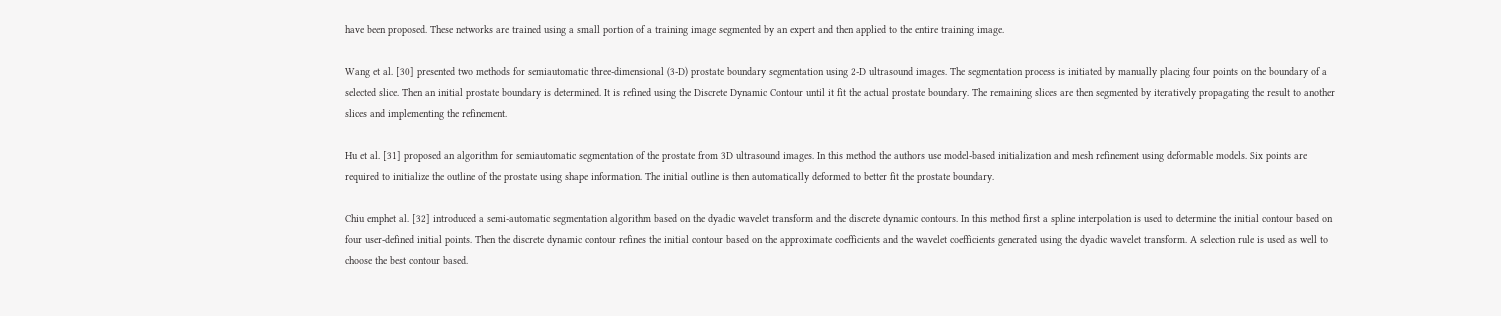have been proposed. These networks are trained using a small portion of a training image segmented by an expert and then applied to the entire training image.

Wang et al. [30] presented two methods for semiautomatic three-dimensional (3-D) prostate boundary segmentation using 2-D ultrasound images. The segmentation process is initiated by manually placing four points on the boundary of a selected slice. Then an initial prostate boundary is determined. It is refined using the Discrete Dynamic Contour until it fit the actual prostate boundary. The remaining slices are then segmented by iteratively propagating the result to another slices and implementing the refinement.

Hu et al. [31] proposed an algorithm for semiautomatic segmentation of the prostate from 3D ultrasound images. In this method the authors use model-based initialization and mesh refinement using deformable models. Six points are required to initialize the outline of the prostate using shape information. The initial outline is then automatically deformed to better fit the prostate boundary.

Chiu emphet al. [32] introduced a semi-automatic segmentation algorithm based on the dyadic wavelet transform and the discrete dynamic contours. In this method first a spline interpolation is used to determine the initial contour based on four user-defined initial points. Then the discrete dynamic contour refines the initial contour based on the approximate coefficients and the wavelet coefficients generated using the dyadic wavelet transform. A selection rule is used as well to choose the best contour based.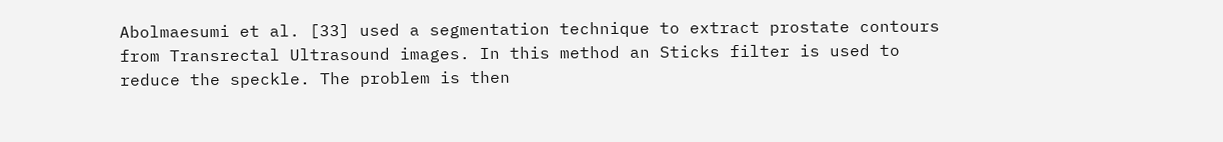Abolmaesumi et al. [33] used a segmentation technique to extract prostate contours from Transrectal Ultrasound images. In this method an Sticks filter is used to reduce the speckle. The problem is then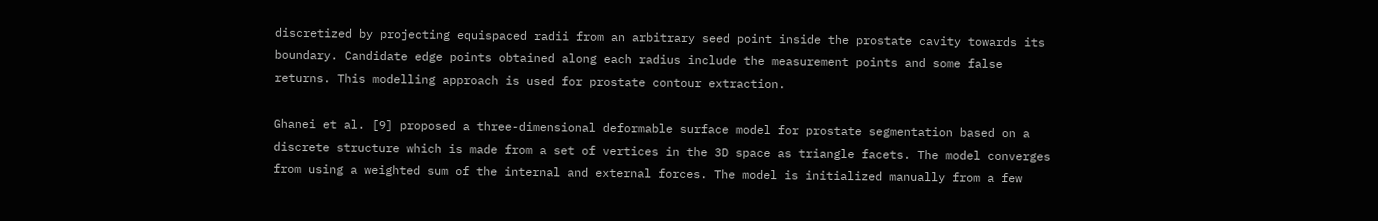discretized by projecting equispaced radii from an arbitrary seed point inside the prostate cavity towards its boundary. Candidate edge points obtained along each radius include the measurement points and some false returns. This modelling approach is used for prostate contour extraction.

Ghanei et al. [9] proposed a three-dimensional deformable surface model for prostate segmentation based on a discrete structure which is made from a set of vertices in the 3D space as triangle facets. The model converges from using a weighted sum of the internal and external forces. The model is initialized manually from a few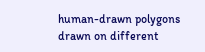human-drawn polygons drawn on different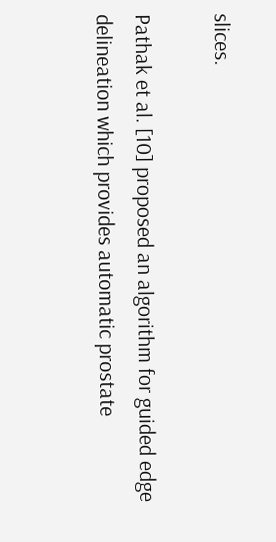slices.

Pathak et al. [10] proposed an algorithm for guided edge delineation which provides automatic prostate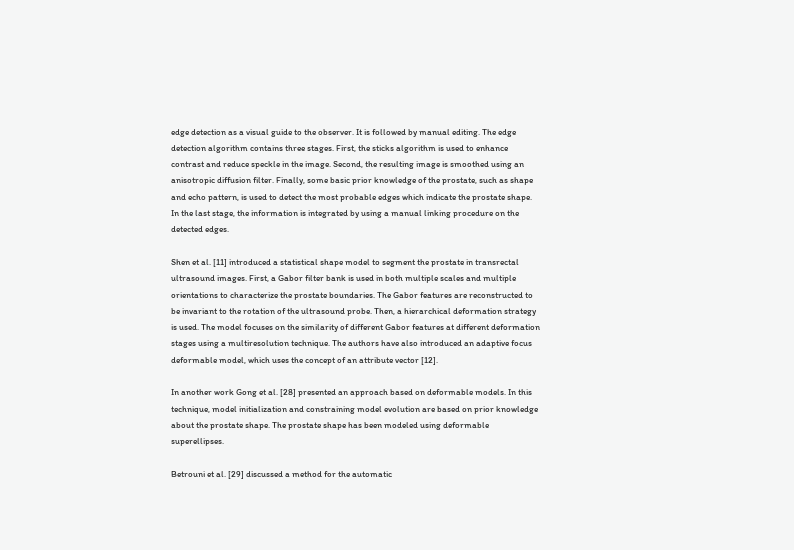edge detection as a visual guide to the observer. It is followed by manual editing. The edge detection algorithm contains three stages. First, the sticks algorithm is used to enhance contrast and reduce speckle in the image. Second, the resulting image is smoothed using an anisotropic diffusion filter. Finally, some basic prior knowledge of the prostate, such as shape and echo pattern, is used to detect the most probable edges which indicate the prostate shape. In the last stage, the information is integrated by using a manual linking procedure on the detected edges.

Shen et al. [11] introduced a statistical shape model to segment the prostate in transrectal ultrasound images. First, a Gabor filter bank is used in both multiple scales and multiple orientations to characterize the prostate boundaries. The Gabor features are reconstructed to be invariant to the rotation of the ultrasound probe. Then, a hierarchical deformation strategy is used. The model focuses on the similarity of different Gabor features at different deformation stages using a multiresolution technique. The authors have also introduced an adaptive focus deformable model, which uses the concept of an attribute vector [12].

In another work Gong et al. [28] presented an approach based on deformable models. In this technique, model initialization and constraining model evolution are based on prior knowledge about the prostate shape. The prostate shape has been modeled using deformable superellipses.

Betrouni et al. [29] discussed a method for the automatic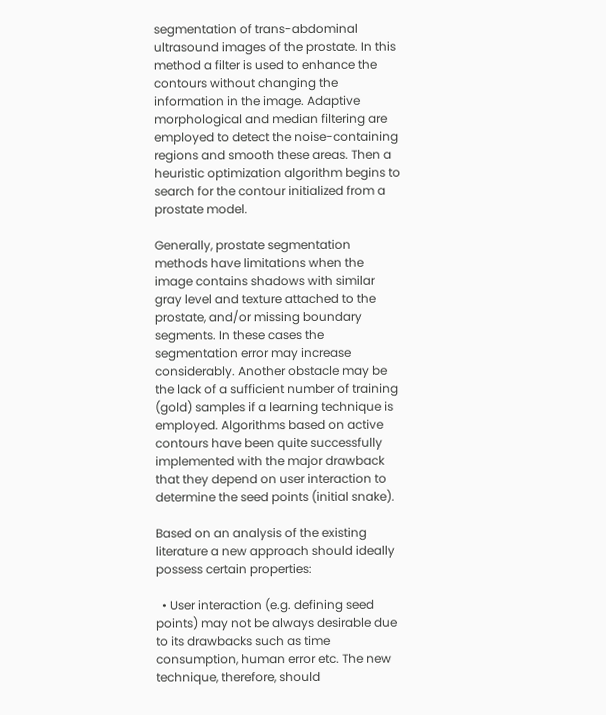segmentation of trans-abdominal ultrasound images of the prostate. In this method a filter is used to enhance the contours without changing the information in the image. Adaptive morphological and median filtering are employed to detect the noise-containing regions and smooth these areas. Then a heuristic optimization algorithm begins to search for the contour initialized from a prostate model.

Generally, prostate segmentation methods have limitations when the image contains shadows with similar gray level and texture attached to the prostate, and/or missing boundary segments. In these cases the segmentation error may increase considerably. Another obstacle may be the lack of a sufficient number of training (gold) samples if a learning technique is employed. Algorithms based on active contours have been quite successfully implemented with the major drawback that they depend on user interaction to determine the seed points (initial snake).

Based on an analysis of the existing literature a new approach should ideally possess certain properties:

  • User interaction (e.g. defining seed points) may not be always desirable due to its drawbacks such as time consumption, human error etc. The new technique, therefore, should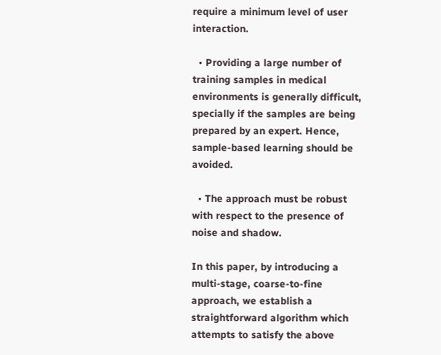require a minimum level of user interaction.

  • Providing a large number of training samples in medical environments is generally difficult, specially if the samples are being prepared by an expert. Hence, sample-based learning should be avoided.

  • The approach must be robust with respect to the presence of noise and shadow.

In this paper, by introducing a multi-stage, coarse-to-fine approach, we establish a straightforward algorithm which attempts to satisfy the above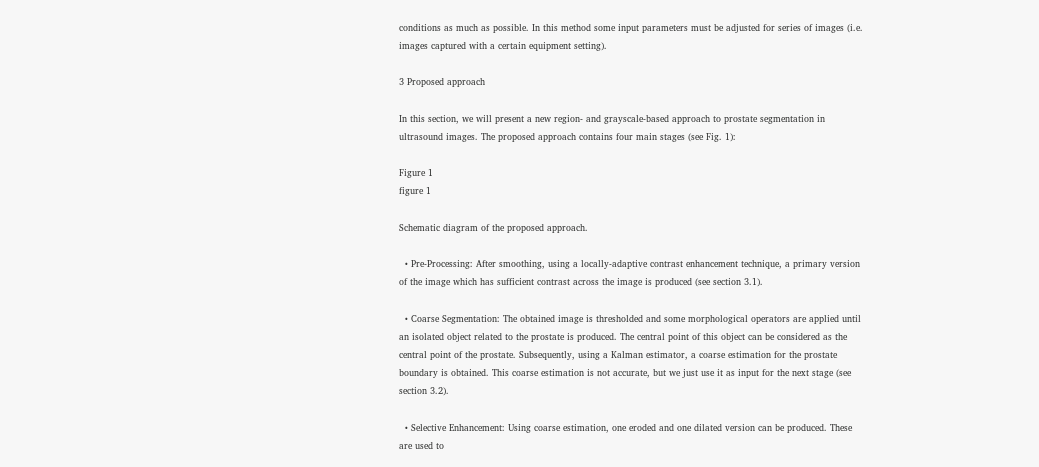conditions as much as possible. In this method some input parameters must be adjusted for series of images (i.e. images captured with a certain equipment setting).

3 Proposed approach

In this section, we will present a new region- and grayscale-based approach to prostate segmentation in ultrasound images. The proposed approach contains four main stages (see Fig. 1):

Figure 1
figure 1

Schematic diagram of the proposed approach.

  • Pre-Processing: After smoothing, using a locally-adaptive contrast enhancement technique, a primary version of the image which has sufficient contrast across the image is produced (see section 3.1).

  • Coarse Segmentation: The obtained image is thresholded and some morphological operators are applied until an isolated object related to the prostate is produced. The central point of this object can be considered as the central point of the prostate. Subsequently, using a Kalman estimator, a coarse estimation for the prostate boundary is obtained. This coarse estimation is not accurate, but we just use it as input for the next stage (see section 3.2).

  • Selective Enhancement: Using coarse estimation, one eroded and one dilated version can be produced. These are used to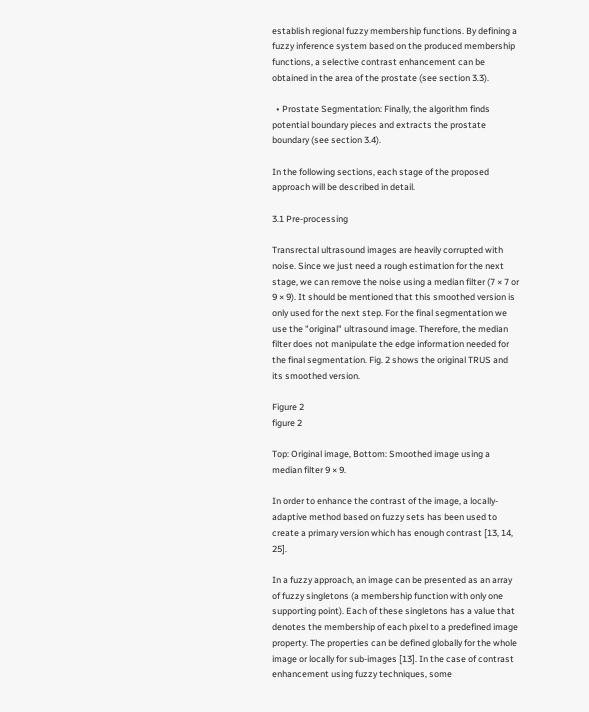establish regional fuzzy membership functions. By defining a fuzzy inference system based on the produced membership functions, a selective contrast enhancement can be obtained in the area of the prostate (see section 3.3).

  • Prostate Segmentation: Finally, the algorithm finds potential boundary pieces and extracts the prostate boundary (see section 3.4).

In the following sections, each stage of the proposed approach will be described in detail.

3.1 Pre-processing

Transrectal ultrasound images are heavily corrupted with noise. Since we just need a rough estimation for the next stage, we can remove the noise using a median filter (7 × 7 or 9 × 9). It should be mentioned that this smoothed version is only used for the next step. For the final segmentation we use the "original" ultrasound image. Therefore, the median filter does not manipulate the edge information needed for the final segmentation. Fig. 2 shows the original TRUS and its smoothed version.

Figure 2
figure 2

Top: Original image, Bottom: Smoothed image using a median filter 9 × 9.

In order to enhance the contrast of the image, a locally-adaptive method based on fuzzy sets has been used to create a primary version which has enough contrast [13, 14, 25].

In a fuzzy approach, an image can be presented as an array of fuzzy singletons (a membership function with only one supporting point). Each of these singletons has a value that denotes the membership of each pixel to a predefined image property. The properties can be defined globally for the whole image or locally for sub-images [13]. In the case of contrast enhancement using fuzzy techniques, some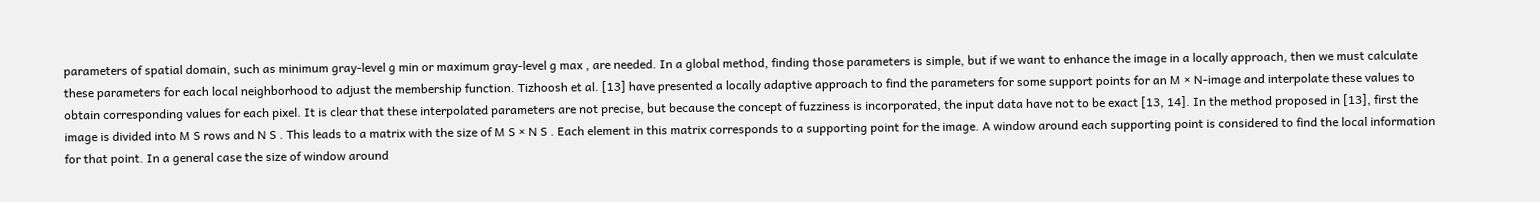parameters of spatial domain, such as minimum gray-level g min or maximum gray-level g max , are needed. In a global method, finding those parameters is simple, but if we want to enhance the image in a locally approach, then we must calculate these parameters for each local neighborhood to adjust the membership function. Tizhoosh et al. [13] have presented a locally adaptive approach to find the parameters for some support points for an M × N-image and interpolate these values to obtain corresponding values for each pixel. It is clear that these interpolated parameters are not precise, but because the concept of fuzziness is incorporated, the input data have not to be exact [13, 14]. In the method proposed in [13], first the image is divided into M S rows and N S . This leads to a matrix with the size of M S × N S . Each element in this matrix corresponds to a supporting point for the image. A window around each supporting point is considered to find the local information for that point. In a general case the size of window around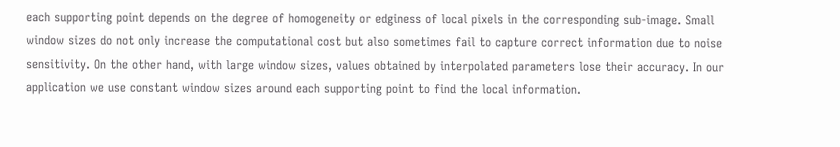each supporting point depends on the degree of homogeneity or edginess of local pixels in the corresponding sub-image. Small window sizes do not only increase the computational cost but also sometimes fail to capture correct information due to noise sensitivity. On the other hand, with large window sizes, values obtained by interpolated parameters lose their accuracy. In our application we use constant window sizes around each supporting point to find the local information.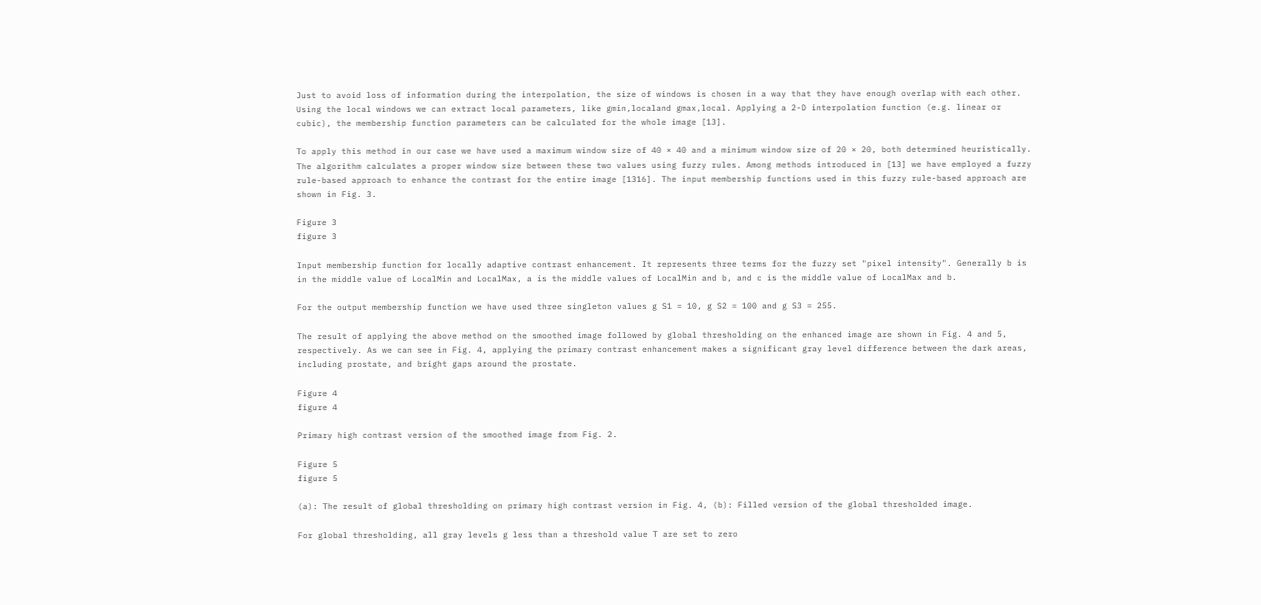Just to avoid loss of information during the interpolation, the size of windows is chosen in a way that they have enough overlap with each other. Using the local windows we can extract local parameters, like gmin,localand gmax,local. Applying a 2-D interpolation function (e.g. linear or cubic), the membership function parameters can be calculated for the whole image [13].

To apply this method in our case we have used a maximum window size of 40 × 40 and a minimum window size of 20 × 20, both determined heuristically. The algorithm calculates a proper window size between these two values using fuzzy rules. Among methods introduced in [13] we have employed a fuzzy rule-based approach to enhance the contrast for the entire image [1316]. The input membership functions used in this fuzzy rule-based approach are shown in Fig. 3.

Figure 3
figure 3

Input membership function for locally adaptive contrast enhancement. It represents three terms for the fuzzy set "pixel intensity". Generally b is in the middle value of LocalMin and LocalMax, a is the middle values of LocalMin and b, and c is the middle value of LocalMax and b.

For the output membership function we have used three singleton values g S1 = 10, g S2 = 100 and g S3 = 255.

The result of applying the above method on the smoothed image followed by global thresholding on the enhanced image are shown in Fig. 4 and 5, respectively. As we can see in Fig. 4, applying the primary contrast enhancement makes a significant gray level difference between the dark areas, including prostate, and bright gaps around the prostate.

Figure 4
figure 4

Primary high contrast version of the smoothed image from Fig. 2.

Figure 5
figure 5

(a): The result of global thresholding on primary high contrast version in Fig. 4, (b): Filled version of the global thresholded image.

For global thresholding, all gray levels g less than a threshold value T are set to zero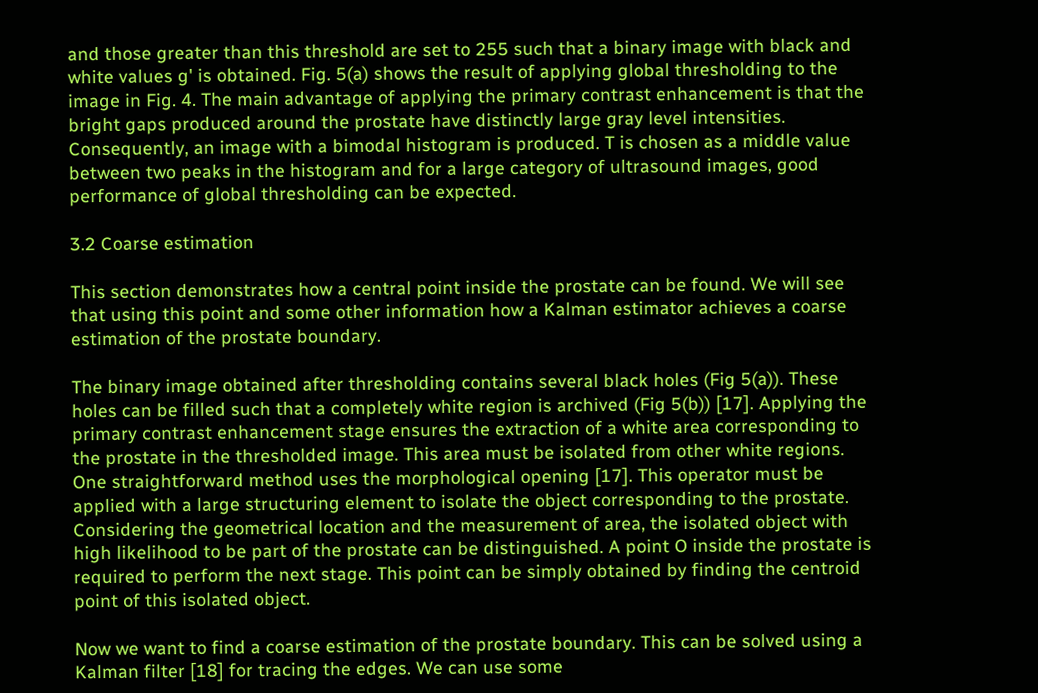and those greater than this threshold are set to 255 such that a binary image with black and white values g' is obtained. Fig. 5(a) shows the result of applying global thresholding to the image in Fig. 4. The main advantage of applying the primary contrast enhancement is that the bright gaps produced around the prostate have distinctly large gray level intensities. Consequently, an image with a bimodal histogram is produced. T is chosen as a middle value between two peaks in the histogram and for a large category of ultrasound images, good performance of global thresholding can be expected.

3.2 Coarse estimation

This section demonstrates how a central point inside the prostate can be found. We will see that using this point and some other information how a Kalman estimator achieves a coarse estimation of the prostate boundary.

The binary image obtained after thresholding contains several black holes (Fig 5(a)). These holes can be filled such that a completely white region is archived (Fig 5(b)) [17]. Applying the primary contrast enhancement stage ensures the extraction of a white area corresponding to the prostate in the thresholded image. This area must be isolated from other white regions. One straightforward method uses the morphological opening [17]. This operator must be applied with a large structuring element to isolate the object corresponding to the prostate. Considering the geometrical location and the measurement of area, the isolated object with high likelihood to be part of the prostate can be distinguished. A point O inside the prostate is required to perform the next stage. This point can be simply obtained by finding the centroid point of this isolated object.

Now we want to find a coarse estimation of the prostate boundary. This can be solved using a Kalman filter [18] for tracing the edges. We can use some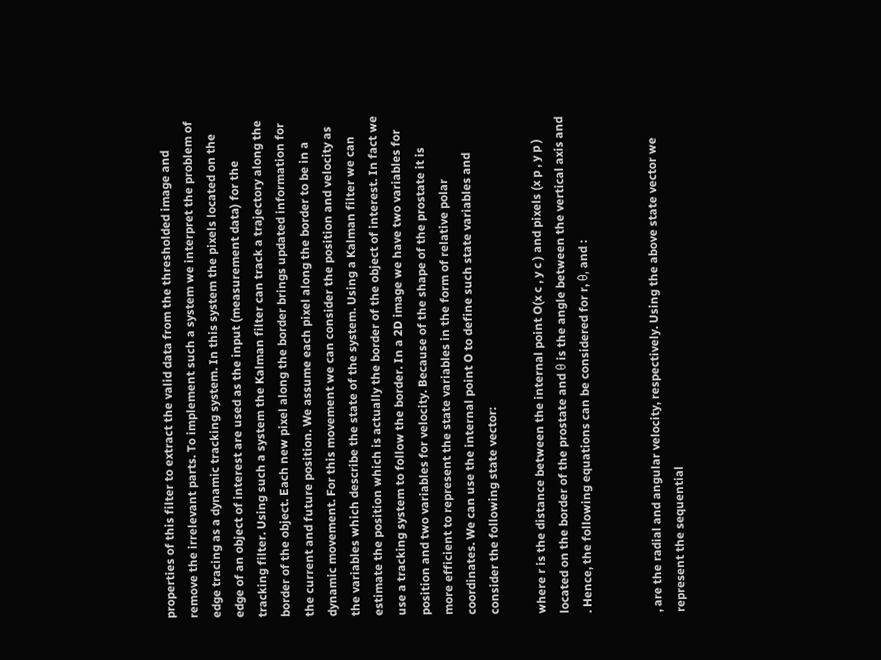properties of this filter to extract the valid data from the thresholded image and remove the irrelevant parts. To implement such a system we interpret the problem of edge tracing as a dynamic tracking system. In this system the pixels located on the edge of an object of interest are used as the input (measurement data) for the tracking filter. Using such a system the Kalman filter can track a trajectory along the border of the object. Each new pixel along the border brings updated information for the current and future position. We assume each pixel along the border to be in a dynamic movement. For this movement we can consider the position and velocity as the variables which describe the state of the system. Using a Kalman filter we can estimate the position which is actually the border of the object of interest. In fact we use a tracking system to follow the border. In a 2D image we have two variables for position and two variables for velocity. Because of the shape of the prostate it is more efficient to represent the state variables in the form of relative polar coordinates. We can use the internal point O to define such state variables and consider the following state vector:

where r is the distance between the internal point O(x c , y c ) and pixels (x p , y p ) located on the border of the prostate and θ is the angle between the vertical axis and . Hence, the following equations can be considered for r, θ, and :


, are the radial and angular velocity, respectively. Using the above state vector we represent the sequential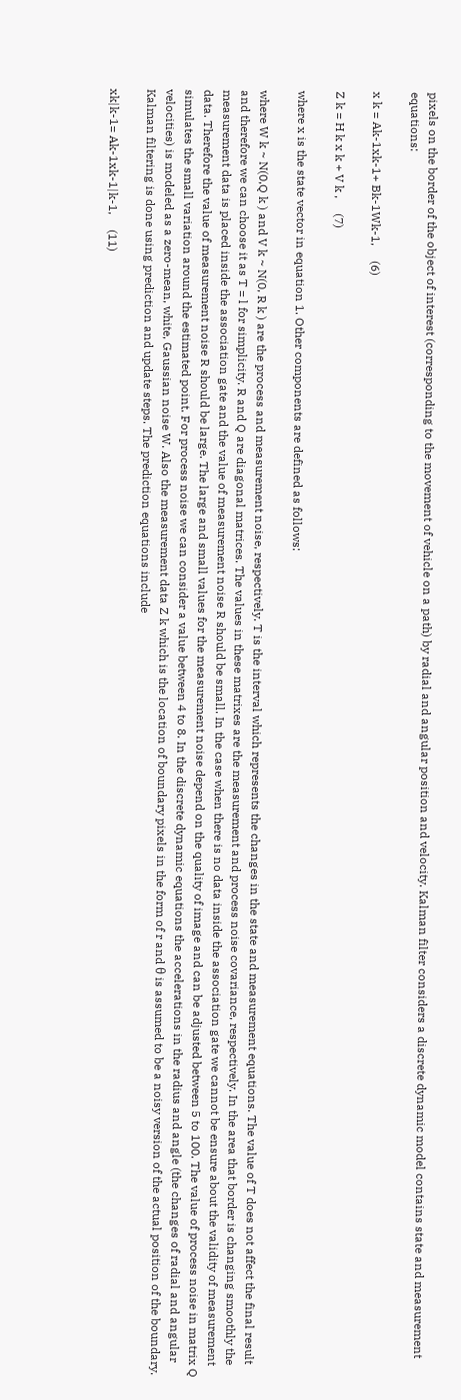pixels on the border of the object of interest (corresponding to the movement of vehicle on a path) by radial and angular position and velocity. Kalman filter considers a discrete dynamic model contains state and measurement equations:

x k = Ak-1xk-1+ Bk-1Wk-1,     (6)

Z k = H k x k + V k ,     (7)

where x is the state vector in equation 1. Other components are defined as follows:

where W k ~ N(0,Q k ) and V k ~ N(0, R k ) are the process and measurement noise, respectively. T is the interval which represents the changes in the state and measurement equations. The value of T does not affect the final result and therefore we can choose it as T = l for simplicity. R and Q are diagonal matrices. The values in these matrixes are the measurement and process noise covariance, respectively. In the area that border is changing smoothly the measurement data is placed inside the association gate and the value of measurement noise R should be small. In the case when there is no data inside the association gate we cannot be ensure about the validity of measurement data. Therefore the value of measurement noise R should be large. The large and small values for the measurement noise depend on the quality of image and can be adjusted between 5 to 100. The value of process noise in matrix Q simulates the small variation around the estimated point. For process noise we can consider a value between 4 to 8. In the discrete dynamic equations the accelerations in the radius and angle (the changes of radial and angular velocities) is modeled as a zero-mean, white, Gaussian noise W. Also the measurement data Z k which is the location of boundary pixels in the form of r and θ is assumed to be a noisy version of the actual position of the boundary. Kalman filtering is done using prediction and update steps. The prediction equations include

xk|k-1= Ak-1xk-1|k-1,     (11)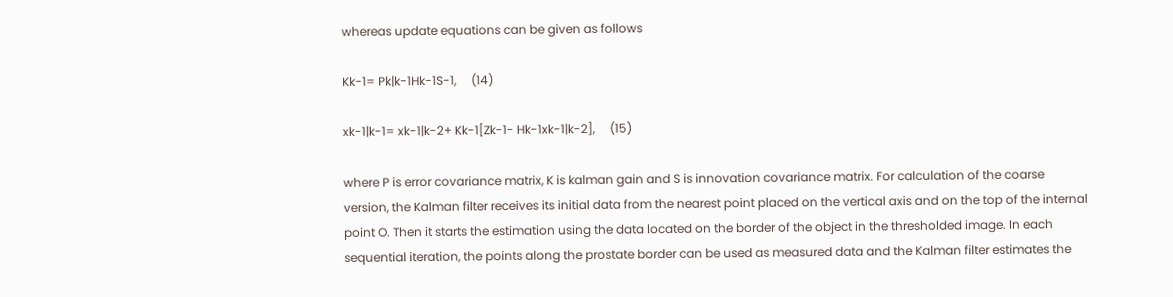whereas update equations can be given as follows

Kk-1= Pk|k-1Hk-1S-1,     (14)

xk-1|k-1= xk-1|k-2+ Kk-1[Zk-1- Hk-1xk-1|k-2],     (15)

where P is error covariance matrix, K is kalman gain and S is innovation covariance matrix. For calculation of the coarse version, the Kalman filter receives its initial data from the nearest point placed on the vertical axis and on the top of the internal point O. Then it starts the estimation using the data located on the border of the object in the thresholded image. In each sequential iteration, the points along the prostate border can be used as measured data and the Kalman filter estimates the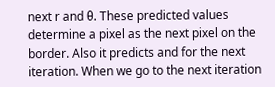next r and θ. These predicted values determine a pixel as the next pixel on the border. Also it predicts and for the next iteration. When we go to the next iteration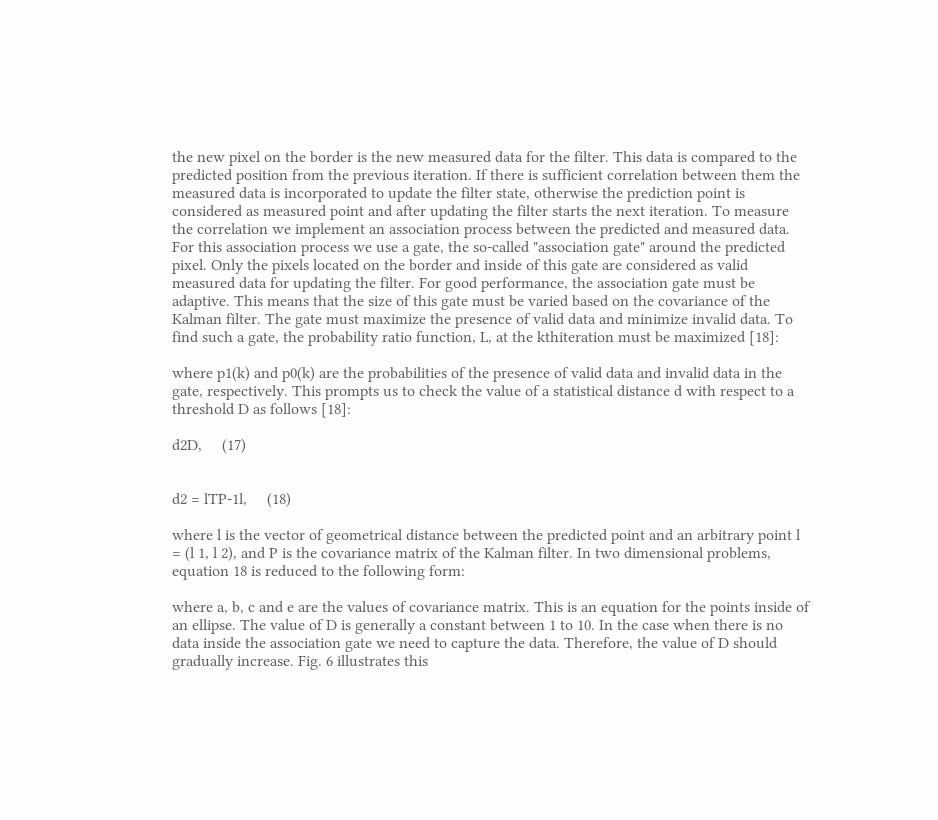the new pixel on the border is the new measured data for the filter. This data is compared to the predicted position from the previous iteration. If there is sufficient correlation between them the measured data is incorporated to update the filter state, otherwise the prediction point is considered as measured point and after updating the filter starts the next iteration. To measure the correlation we implement an association process between the predicted and measured data. For this association process we use a gate, the so-called "association gate" around the predicted pixel. Only the pixels located on the border and inside of this gate are considered as valid measured data for updating the filter. For good performance, the association gate must be adaptive. This means that the size of this gate must be varied based on the covariance of the Kalman filter. The gate must maximize the presence of valid data and minimize invalid data. To find such a gate, the probability ratio function, L, at the kthiteration must be maximized [18]:

where p1(k) and p0(k) are the probabilities of the presence of valid data and invalid data in the gate, respectively. This prompts us to check the value of a statistical distance d with respect to a threshold D as follows [18]:

d2D,     (17)


d2 = lTP-1l,     (18)

where l is the vector of geometrical distance between the predicted point and an arbitrary point l = (l 1, l 2), and P is the covariance matrix of the Kalman filter. In two dimensional problems, equation 18 is reduced to the following form:

where a, b, c and e are the values of covariance matrix. This is an equation for the points inside of an ellipse. The value of D is generally a constant between 1 to 10. In the case when there is no data inside the association gate we need to capture the data. Therefore, the value of D should gradually increase. Fig. 6 illustrates this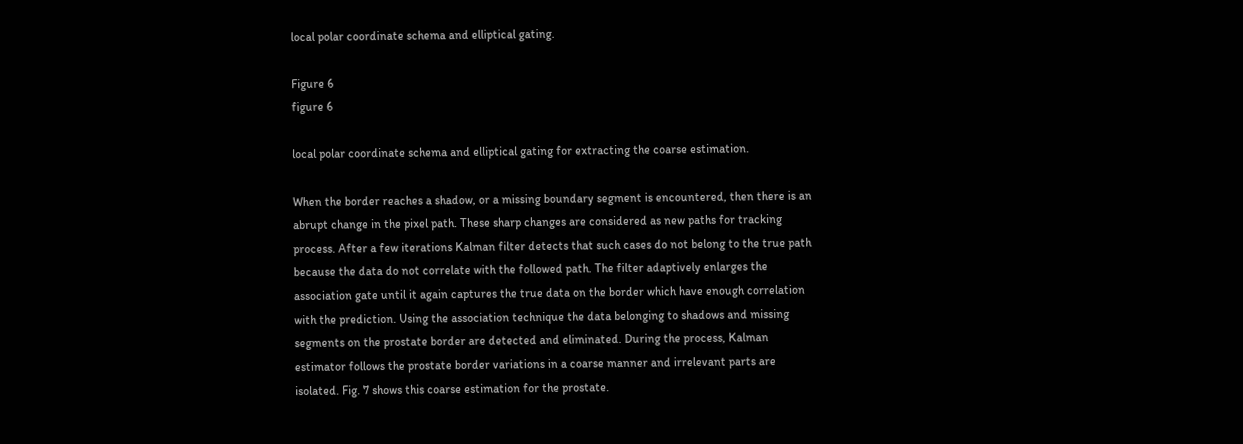local polar coordinate schema and elliptical gating.

Figure 6
figure 6

local polar coordinate schema and elliptical gating for extracting the coarse estimation.

When the border reaches a shadow, or a missing boundary segment is encountered, then there is an abrupt change in the pixel path. These sharp changes are considered as new paths for tracking process. After a few iterations Kalman filter detects that such cases do not belong to the true path because the data do not correlate with the followed path. The filter adaptively enlarges the association gate until it again captures the true data on the border which have enough correlation with the prediction. Using the association technique the data belonging to shadows and missing segments on the prostate border are detected and eliminated. During the process, Kalman estimator follows the prostate border variations in a coarse manner and irrelevant parts are isolated. Fig. 7 shows this coarse estimation for the prostate.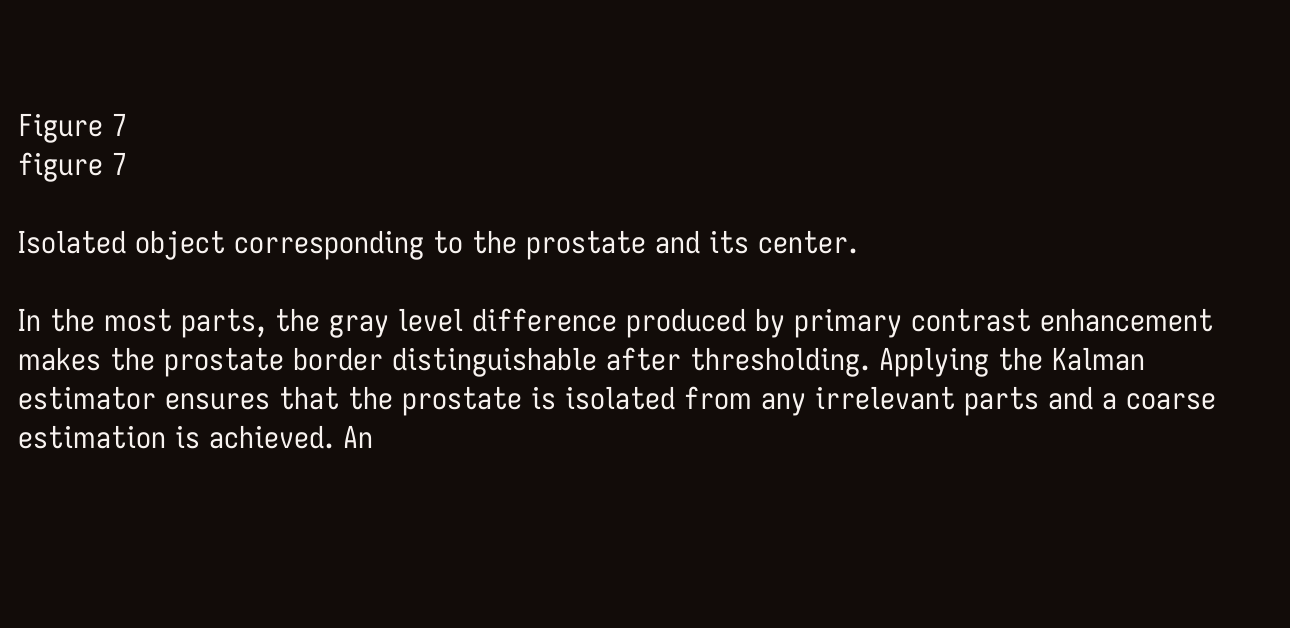Figure 7
figure 7

Isolated object corresponding to the prostate and its center.

In the most parts, the gray level difference produced by primary contrast enhancement makes the prostate border distinguishable after thresholding. Applying the Kalman estimator ensures that the prostate is isolated from any irrelevant parts and a coarse estimation is achieved. An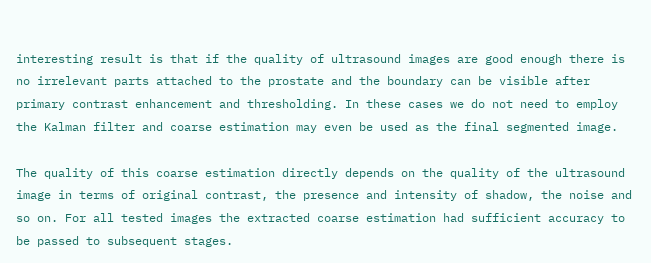interesting result is that if the quality of ultrasound images are good enough there is no irrelevant parts attached to the prostate and the boundary can be visible after primary contrast enhancement and thresholding. In these cases we do not need to employ the Kalman filter and coarse estimation may even be used as the final segmented image.

The quality of this coarse estimation directly depends on the quality of the ultrasound image in terms of original contrast, the presence and intensity of shadow, the noise and so on. For all tested images the extracted coarse estimation had sufficient accuracy to be passed to subsequent stages.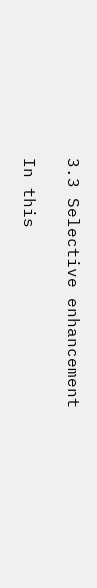3.3 Selective enhancement

In this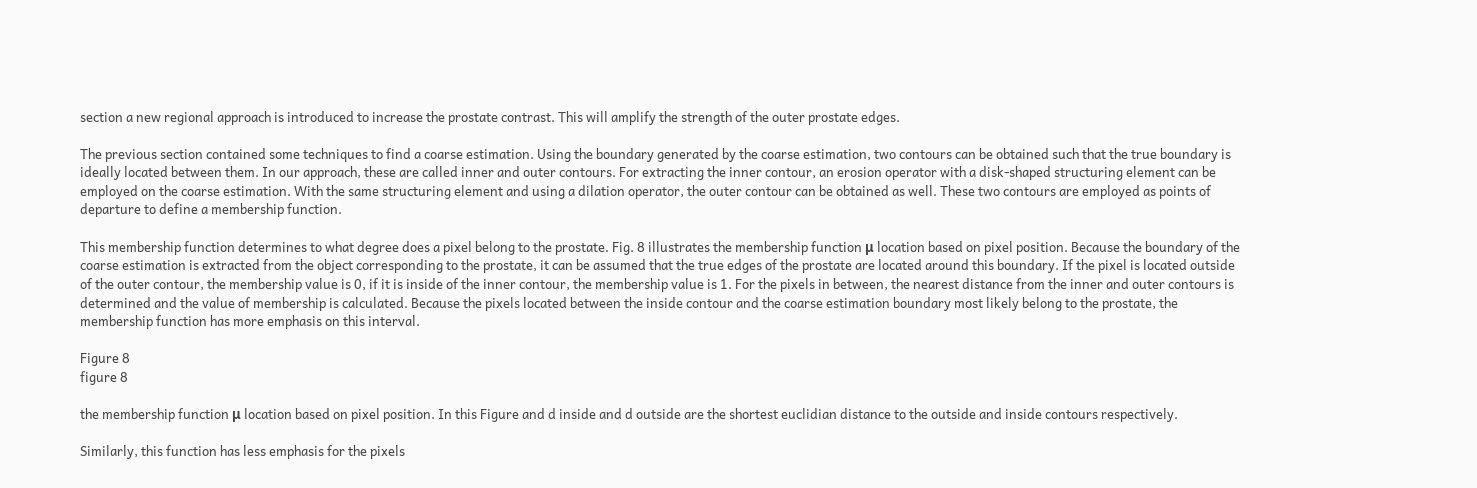section a new regional approach is introduced to increase the prostate contrast. This will amplify the strength of the outer prostate edges.

The previous section contained some techniques to find a coarse estimation. Using the boundary generated by the coarse estimation, two contours can be obtained such that the true boundary is ideally located between them. In our approach, these are called inner and outer contours. For extracting the inner contour, an erosion operator with a disk-shaped structuring element can be employed on the coarse estimation. With the same structuring element and using a dilation operator, the outer contour can be obtained as well. These two contours are employed as points of departure to define a membership function.

This membership function determines to what degree does a pixel belong to the prostate. Fig. 8 illustrates the membership function μ location based on pixel position. Because the boundary of the coarse estimation is extracted from the object corresponding to the prostate, it can be assumed that the true edges of the prostate are located around this boundary. If the pixel is located outside of the outer contour, the membership value is 0, if it is inside of the inner contour, the membership value is 1. For the pixels in between, the nearest distance from the inner and outer contours is determined and the value of membership is calculated. Because the pixels located between the inside contour and the coarse estimation boundary most likely belong to the prostate, the membership function has more emphasis on this interval.

Figure 8
figure 8

the membership function μ location based on pixel position. In this Figure and d inside and d outside are the shortest euclidian distance to the outside and inside contours respectively.

Similarly, this function has less emphasis for the pixels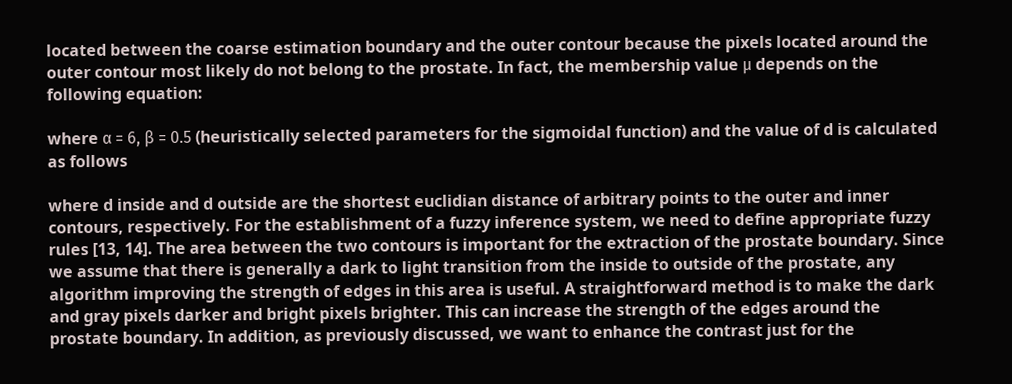located between the coarse estimation boundary and the outer contour because the pixels located around the outer contour most likely do not belong to the prostate. In fact, the membership value μ depends on the following equation:

where α = 6, β = 0.5 (heuristically selected parameters for the sigmoidal function) and the value of d is calculated as follows

where d inside and d outside are the shortest euclidian distance of arbitrary points to the outer and inner contours, respectively. For the establishment of a fuzzy inference system, we need to define appropriate fuzzy rules [13, 14]. The area between the two contours is important for the extraction of the prostate boundary. Since we assume that there is generally a dark to light transition from the inside to outside of the prostate, any algorithm improving the strength of edges in this area is useful. A straightforward method is to make the dark and gray pixels darker and bright pixels brighter. This can increase the strength of the edges around the prostate boundary. In addition, as previously discussed, we want to enhance the contrast just for the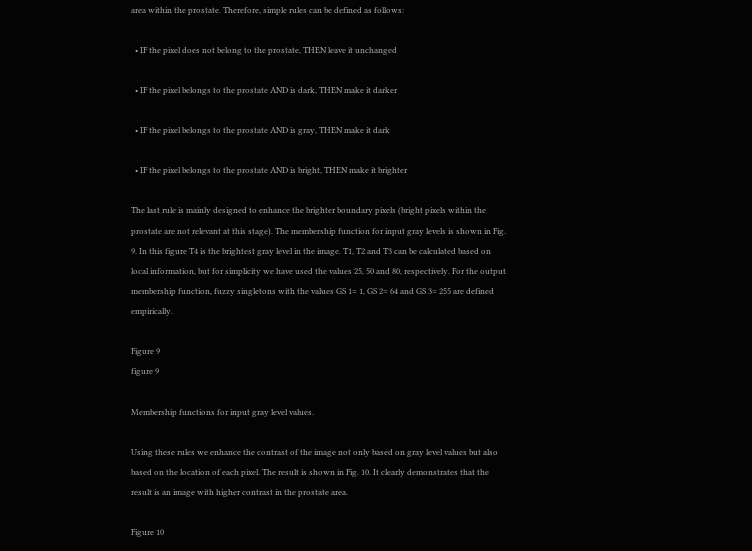area within the prostate. Therefore, simple rules can be defined as follows:

  • IF the pixel does not belong to the prostate, THEN leave it unchanged

  • IF the pixel belongs to the prostate AND is dark, THEN make it darker

  • IF the pixel belongs to the prostate AND is gray, THEN make it dark

  • IF the pixel belongs to the prostate AND is bright, THEN make it brighter

The last rule is mainly designed to enhance the brighter boundary pixels (bright pixels within the prostate are not relevant at this stage). The membership function for input gray levels is shown in Fig. 9. In this figure T4 is the brightest gray level in the image. T1, T2 and T3 can be calculated based on local information, but for simplicity we have used the values 25, 50 and 80, respectively. For the output membership function, fuzzy singletons with the values GS 1= 1, GS 2= 64 and GS 3= 255 are defined empirically.

Figure 9
figure 9

Membership functions for input gray level values.

Using these rules we enhance the contrast of the image not only based on gray level values but also based on the location of each pixel. The result is shown in Fig. 10. It clearly demonstrates that the result is an image with higher contrast in the prostate area.

Figure 10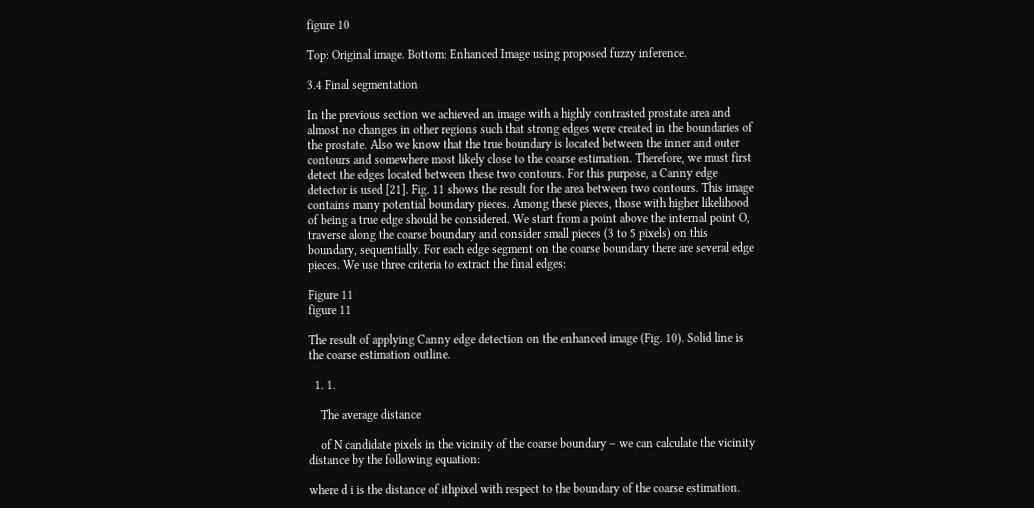figure 10

Top: Original image. Bottom: Enhanced Image using proposed fuzzy inference.

3.4 Final segmentation

In the previous section we achieved an image with a highly contrasted prostate area and almost no changes in other regions such that strong edges were created in the boundaries of the prostate. Also we know that the true boundary is located between the inner and outer contours and somewhere most likely close to the coarse estimation. Therefore, we must first detect the edges located between these two contours. For this purpose, a Canny edge detector is used [21]. Fig. 11 shows the result for the area between two contours. This image contains many potential boundary pieces. Among these pieces, those with higher likelihood of being a true edge should be considered. We start from a point above the internal point O, traverse along the coarse boundary and consider small pieces (3 to 5 pixels) on this boundary, sequentially. For each edge segment on the coarse boundary there are several edge pieces. We use three criteria to extract the final edges:

Figure 11
figure 11

The result of applying Canny edge detection on the enhanced image (Fig. 10). Solid line is the coarse estimation outline.

  1. 1.

    The average distance

    of N candidate pixels in the vicinity of the coarse boundary – we can calculate the vicinity distance by the following equation:

where d i is the distance of ithpixel with respect to the boundary of the coarse estimation.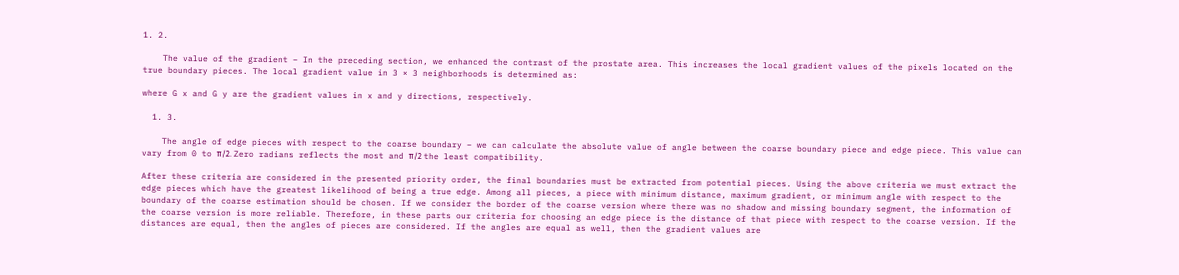1. 2.

    The value of the gradient – In the preceding section, we enhanced the contrast of the prostate area. This increases the local gradient values of the pixels located on the true boundary pieces. The local gradient value in 3 × 3 neighborhoods is determined as:

where G x and G y are the gradient values in x and y directions, respectively.

  1. 3.

    The angle of edge pieces with respect to the coarse boundary – we can calculate the absolute value of angle between the coarse boundary piece and edge piece. This value can vary from 0 to π/2. Zero radians reflects the most and π/2 the least compatibility.

After these criteria are considered in the presented priority order, the final boundaries must be extracted from potential pieces. Using the above criteria we must extract the edge pieces which have the greatest likelihood of being a true edge. Among all pieces, a piece with minimum distance, maximum gradient, or minimum angle with respect to the boundary of the coarse estimation should be chosen. If we consider the border of the coarse version where there was no shadow and missing boundary segment, the information of the coarse version is more reliable. Therefore, in these parts our criteria for choosing an edge piece is the distance of that piece with respect to the coarse version. If the distances are equal, then the angles of pieces are considered. If the angles are equal as well, then the gradient values are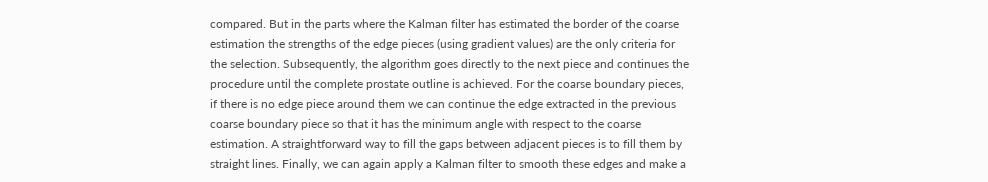compared. But in the parts where the Kalman filter has estimated the border of the coarse estimation the strengths of the edge pieces (using gradient values) are the only criteria for the selection. Subsequently, the algorithm goes directly to the next piece and continues the procedure until the complete prostate outline is achieved. For the coarse boundary pieces, if there is no edge piece around them we can continue the edge extracted in the previous coarse boundary piece so that it has the minimum angle with respect to the coarse estimation. A straightforward way to fill the gaps between adjacent pieces is to fill them by straight lines. Finally, we can again apply a Kalman filter to smooth these edges and make a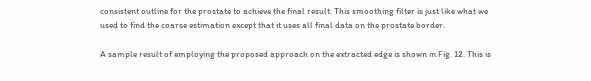consistent outline for the prostate to achieve the final result. This smoothing filter is just like what we used to find the coarse estimation except that it uses all final data on the prostate border.

A sample result of employing the proposed approach on the extracted edge is shown in Fig. 12. This is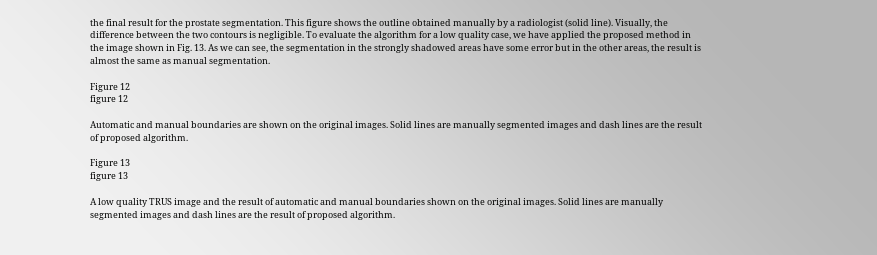the final result for the prostate segmentation. This figure shows the outline obtained manually by a radiologist (solid line). Visually, the difference between the two contours is negligible. To evaluate the algorithm for a low quality case, we have applied the proposed method in the image shown in Fig. 13. As we can see, the segmentation in the strongly shadowed areas have some error but in the other areas, the result is almost the same as manual segmentation.

Figure 12
figure 12

Automatic and manual boundaries are shown on the original images. Solid lines are manually segmented images and dash lines are the result of proposed algorithm.

Figure 13
figure 13

A low quality TRUS image and the result of automatic and manual boundaries shown on the original images. Solid lines are manually segmented images and dash lines are the result of proposed algorithm.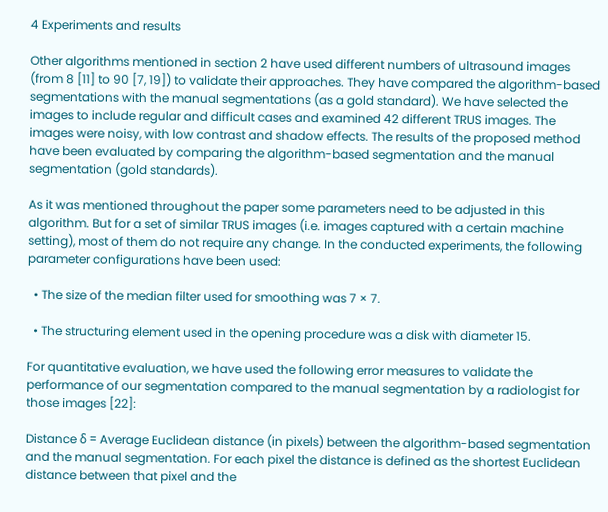4 Experiments and results

Other algorithms mentioned in section 2 have used different numbers of ultrasound images (from 8 [11] to 90 [7, 19]) to validate their approaches. They have compared the algorithm-based segmentations with the manual segmentations (as a gold standard). We have selected the images to include regular and difficult cases and examined 42 different TRUS images. The images were noisy, with low contrast and shadow effects. The results of the proposed method have been evaluated by comparing the algorithm-based segmentation and the manual segmentation (gold standards).

As it was mentioned throughout the paper some parameters need to be adjusted in this algorithm. But for a set of similar TRUS images (i.e. images captured with a certain machine setting), most of them do not require any change. In the conducted experiments, the following parameter configurations have been used:

  • The size of the median filter used for smoothing was 7 × 7.

  • The structuring element used in the opening procedure was a disk with diameter 15.

For quantitative evaluation, we have used the following error measures to validate the performance of our segmentation compared to the manual segmentation by a radiologist for those images [22]:

Distance δ = Average Euclidean distance (in pixels) between the algorithm-based segmentation and the manual segmentation. For each pixel the distance is defined as the shortest Euclidean distance between that pixel and the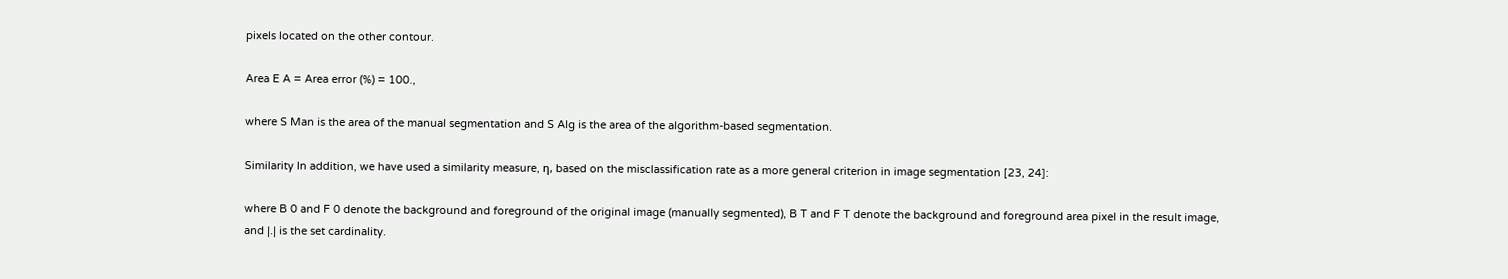pixels located on the other contour.

Area E A = Area error (%) = 100.,

where S Man is the area of the manual segmentation and S Alg is the area of the algorithm-based segmentation.

Similarity In addition, we have used a similarity measure, η, based on the misclassification rate as a more general criterion in image segmentation [23, 24]:

where B 0 and F 0 denote the background and foreground of the original image (manually segmented), B T and F T denote the background and foreground area pixel in the result image, and |.| is the set cardinality.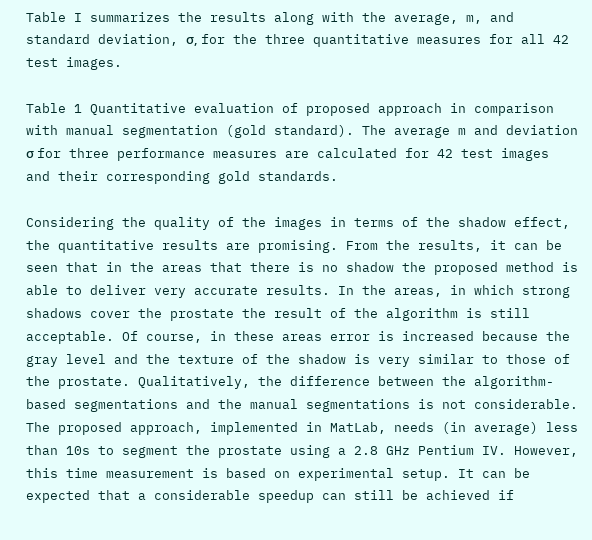Table I summarizes the results along with the average, m, and standard deviation, σ, for the three quantitative measures for all 42 test images.

Table 1 Quantitative evaluation of proposed approach in comparison with manual segmentation (gold standard). The average m and deviation σ for three performance measures are calculated for 42 test images and their corresponding gold standards.

Considering the quality of the images in terms of the shadow effect, the quantitative results are promising. From the results, it can be seen that in the areas that there is no shadow the proposed method is able to deliver very accurate results. In the areas, in which strong shadows cover the prostate the result of the algorithm is still acceptable. Of course, in these areas error is increased because the gray level and the texture of the shadow is very similar to those of the prostate. Qualitatively, the difference between the algorithm-based segmentations and the manual segmentations is not considerable. The proposed approach, implemented in MatLab, needs (in average) less than 10s to segment the prostate using a 2.8 GHz Pentium IV. However, this time measurement is based on experimental setup. It can be expected that a considerable speedup can still be achieved if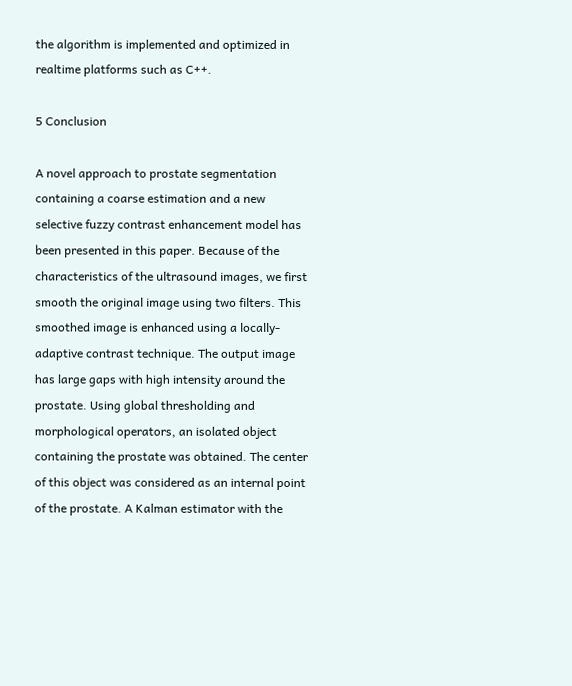the algorithm is implemented and optimized in realtime platforms such as C++.

5 Conclusion

A novel approach to prostate segmentation containing a coarse estimation and a new selective fuzzy contrast enhancement model has been presented in this paper. Because of the characteristics of the ultrasound images, we first smooth the original image using two filters. This smoothed image is enhanced using a locally-adaptive contrast technique. The output image has large gaps with high intensity around the prostate. Using global thresholding and morphological operators, an isolated object containing the prostate was obtained. The center of this object was considered as an internal point of the prostate. A Kalman estimator with the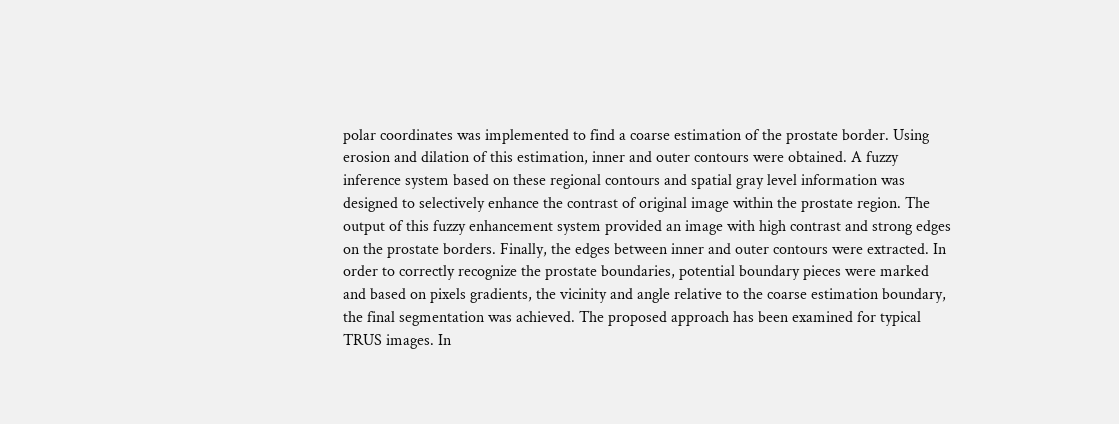polar coordinates was implemented to find a coarse estimation of the prostate border. Using erosion and dilation of this estimation, inner and outer contours were obtained. A fuzzy inference system based on these regional contours and spatial gray level information was designed to selectively enhance the contrast of original image within the prostate region. The output of this fuzzy enhancement system provided an image with high contrast and strong edges on the prostate borders. Finally, the edges between inner and outer contours were extracted. In order to correctly recognize the prostate boundaries, potential boundary pieces were marked and based on pixels gradients, the vicinity and angle relative to the coarse estimation boundary, the final segmentation was achieved. The proposed approach has been examined for typical TRUS images. In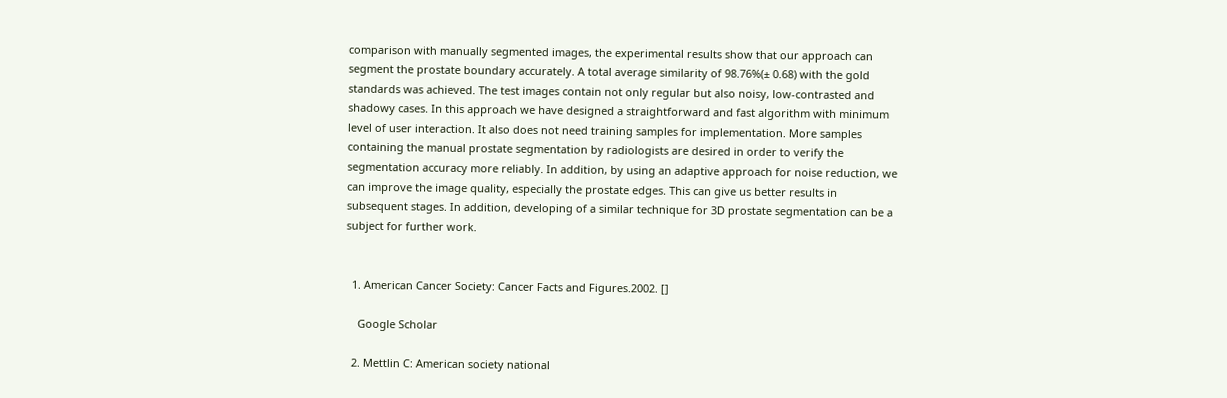comparison with manually segmented images, the experimental results show that our approach can segment the prostate boundary accurately. A total average similarity of 98.76%(± 0.68) with the gold standards was achieved. The test images contain not only regular but also noisy, low-contrasted and shadowy cases. In this approach we have designed a straightforward and fast algorithm with minimum level of user interaction. It also does not need training samples for implementation. More samples containing the manual prostate segmentation by radiologists are desired in order to verify the segmentation accuracy more reliably. In addition, by using an adaptive approach for noise reduction, we can improve the image quality, especially the prostate edges. This can give us better results in subsequent stages. In addition, developing of a similar technique for 3D prostate segmentation can be a subject for further work.


  1. American Cancer Society: Cancer Facts and Figures.2002. []

    Google Scholar

  2. Mettlin C: American society national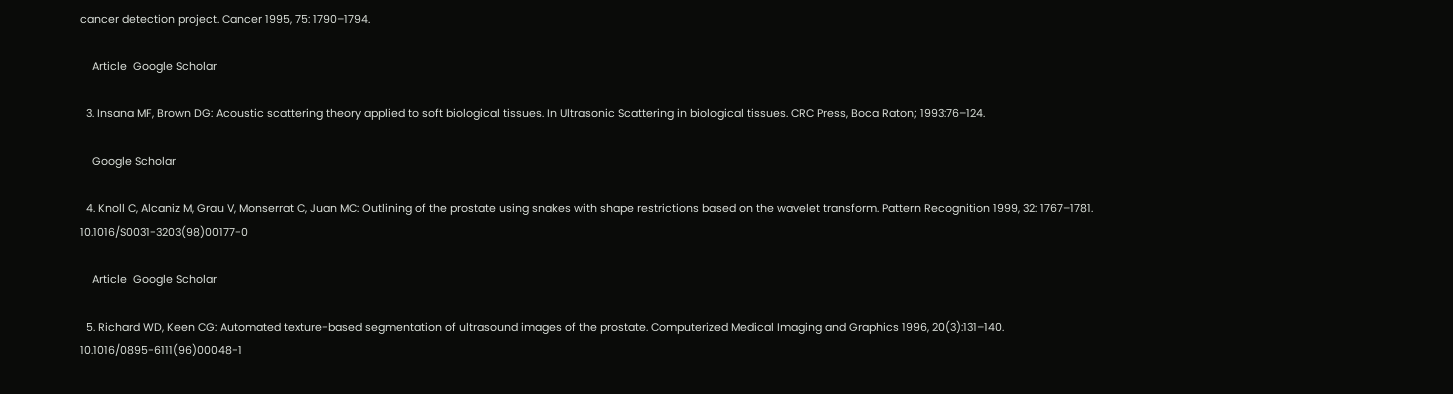cancer detection project. Cancer 1995, 75: 1790–1794.

    Article  Google Scholar

  3. Insana MF, Brown DG: Acoustic scattering theory applied to soft biological tissues. In Ultrasonic Scattering in biological tissues. CRC Press, Boca Raton; 1993:76–124.

    Google Scholar

  4. Knoll C, Alcaniz M, Grau V, Monserrat C, Juan MC: Outlining of the prostate using snakes with shape restrictions based on the wavelet transform. Pattern Recognition 1999, 32: 1767–1781. 10.1016/S0031-3203(98)00177-0

    Article  Google Scholar

  5. Richard WD, Keen CG: Automated texture-based segmentation of ultrasound images of the prostate. Computerized Medical Imaging and Graphics 1996, 20(3):131–140. 10.1016/0895-6111(96)00048-1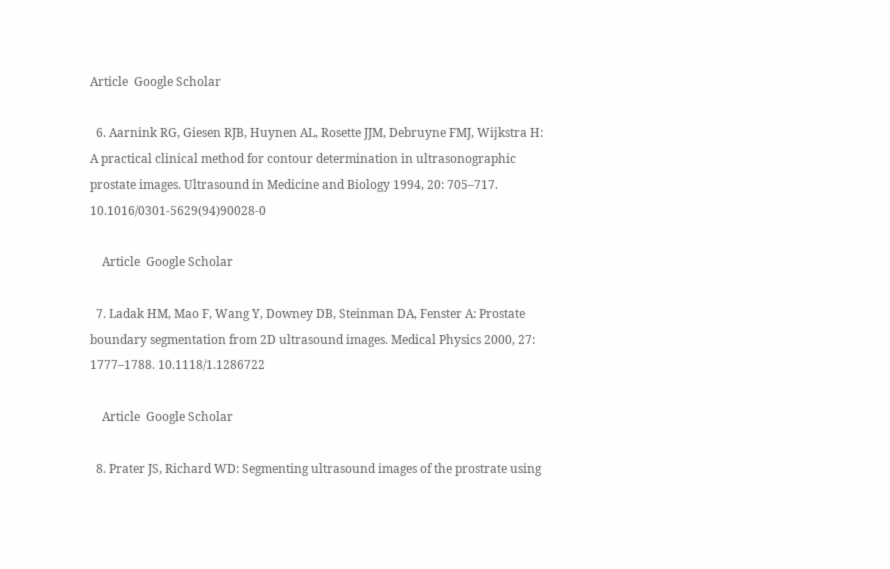Article  Google Scholar

  6. Aarnink RG, Giesen RJB, Huynen AL, Rosette JJM, Debruyne FMJ, Wijkstra H: A practical clinical method for contour determination in ultrasonographic prostate images. Ultrasound in Medicine and Biology 1994, 20: 705–717. 10.1016/0301-5629(94)90028-0

    Article  Google Scholar

  7. Ladak HM, Mao F, Wang Y, Downey DB, Steinman DA, Fenster A: Prostate boundary segmentation from 2D ultrasound images. Medical Physics 2000, 27: 1777–1788. 10.1118/1.1286722

    Article  Google Scholar

  8. Prater JS, Richard WD: Segmenting ultrasound images of the prostrate using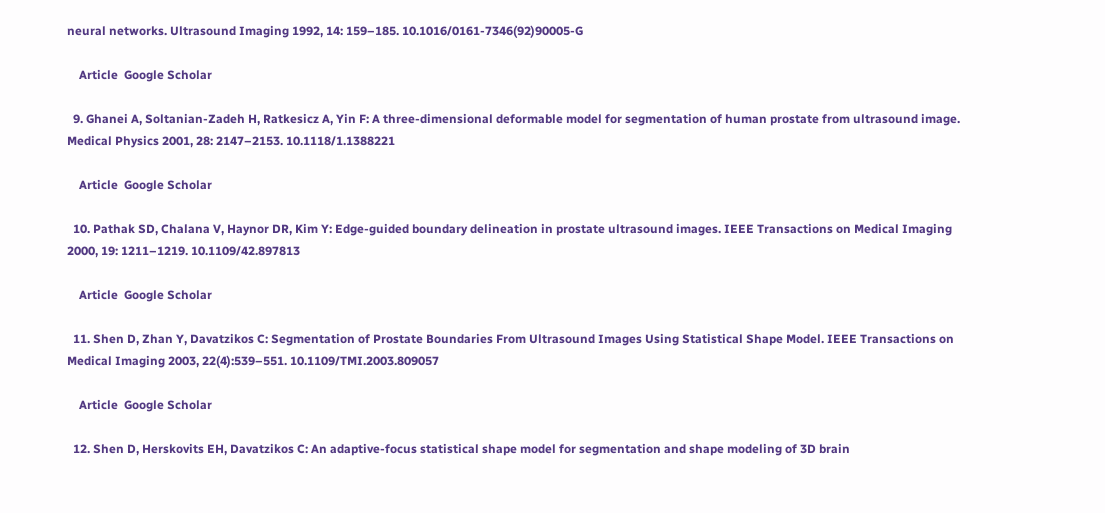neural networks. Ultrasound Imaging 1992, 14: 159–185. 10.1016/0161-7346(92)90005-G

    Article  Google Scholar

  9. Ghanei A, Soltanian-Zadeh H, Ratkesicz A, Yin F: A three-dimensional deformable model for segmentation of human prostate from ultrasound image. Medical Physics 2001, 28: 2147–2153. 10.1118/1.1388221

    Article  Google Scholar

  10. Pathak SD, Chalana V, Haynor DR, Kim Y: Edge-guided boundary delineation in prostate ultrasound images. IEEE Transactions on Medical Imaging 2000, 19: 1211–1219. 10.1109/42.897813

    Article  Google Scholar

  11. Shen D, Zhan Y, Davatzikos C: Segmentation of Prostate Boundaries From Ultrasound Images Using Statistical Shape Model. IEEE Transactions on Medical Imaging 2003, 22(4):539–551. 10.1109/TMI.2003.809057

    Article  Google Scholar

  12. Shen D, Herskovits EH, Davatzikos C: An adaptive-focus statistical shape model for segmentation and shape modeling of 3D brain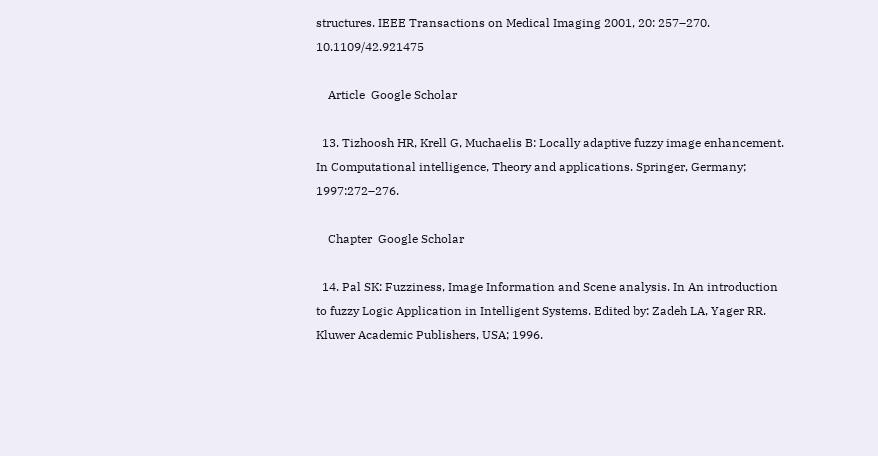structures. IEEE Transactions on Medical Imaging 2001, 20: 257–270. 10.1109/42.921475

    Article  Google Scholar

  13. Tizhoosh HR, Krell G, Muchaelis B: Locally adaptive fuzzy image enhancement. In Computational intelligence, Theory and applications. Springer, Germany; 1997:272–276.

    Chapter  Google Scholar

  14. Pal SK: Fuzziness, Image Information and Scene analysis. In An introduction to fuzzy Logic Application in Intelligent Systems. Edited by: Zadeh LA, Yager RR. Kluwer Academic Publishers, USA; 1996.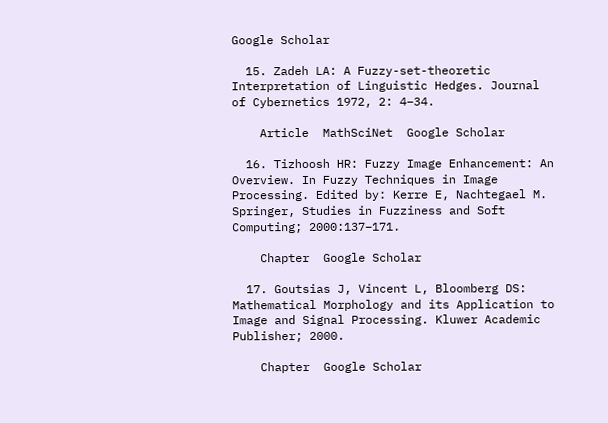Google Scholar

  15. Zadeh LA: A Fuzzy-set-theoretic Interpretation of Linguistic Hedges. Journal of Cybernetics 1972, 2: 4–34.

    Article  MathSciNet  Google Scholar

  16. Tizhoosh HR: Fuzzy Image Enhancement: An Overview. In Fuzzy Techniques in Image Processing. Edited by: Kerre E, Nachtegael M. Springer, Studies in Fuzziness and Soft Computing; 2000:137–171.

    Chapter  Google Scholar

  17. Goutsias J, Vincent L, Bloomberg DS: Mathematical Morphology and its Application to Image and Signal Processing. Kluwer Academic Publisher; 2000.

    Chapter  Google Scholar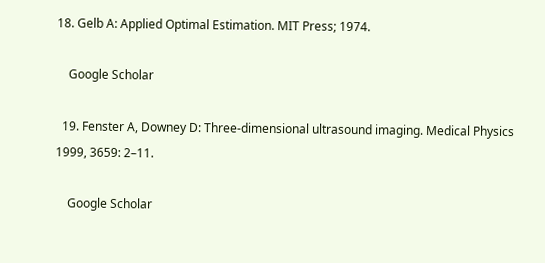18. Gelb A: Applied Optimal Estimation. MIT Press; 1974.

    Google Scholar

  19. Fenster A, Downey D: Three-dimensional ultrasound imaging. Medical Physics 1999, 3659: 2–11.

    Google Scholar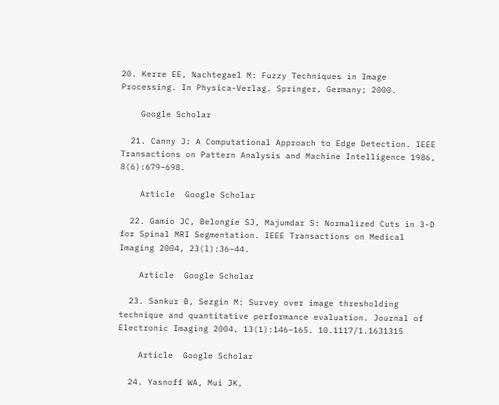20. Kerre EE, Nachtegael M: Fuzzy Techniques in Image Processing. In Physica-Verlag. Springer, Germany; 2000.

    Google Scholar

  21. Canny J: A Computational Approach to Edge Detection. IEEE Transactions on Pattern Analysis and Machine Intelligence 1986, 8(6):679–698.

    Article  Google Scholar

  22. Gamio JC, Belongie SJ, Majumdar S: Normalized Cuts in 3-D for Spinal MRI Segmentation. IEEE Transactions on Medical Imaging 2004, 23(l):36–44.

    Article  Google Scholar

  23. Sankur B, Sezgin M: Survey over image thresholding technique and quantitative performance evaluation. Journal of Electronic Imaging 2004, 13(1):146–165. 10.1117/1.1631315

    Article  Google Scholar

  24. Yasnoff WA, Mui JK,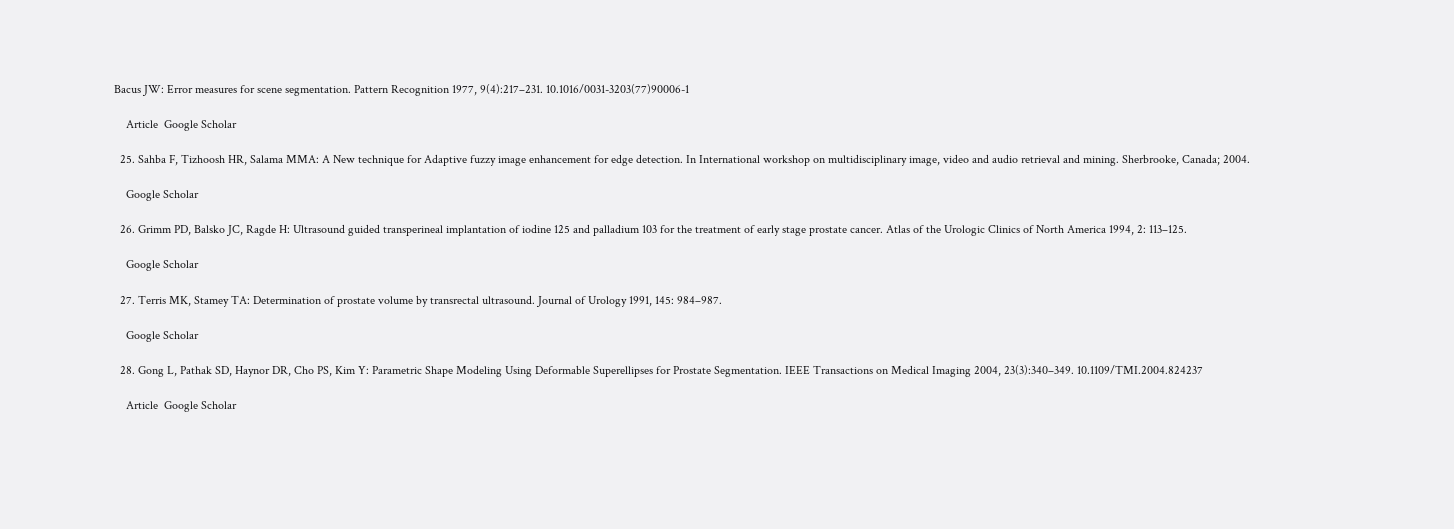Bacus JW: Error measures for scene segmentation. Pattern Recognition 1977, 9(4):217–231. 10.1016/0031-3203(77)90006-1

    Article  Google Scholar

  25. Sahba F, Tizhoosh HR, Salama MMA: A New technique for Adaptive fuzzy image enhancement for edge detection. In International workshop on multidisciplinary image, video and audio retrieval and mining. Sherbrooke, Canada; 2004.

    Google Scholar

  26. Grimm PD, Balsko JC, Ragde H: Ultrasound guided transperineal implantation of iodine 125 and palladium 103 for the treatment of early stage prostate cancer. Atlas of the Urologic Clinics of North America 1994, 2: 113–125.

    Google Scholar

  27. Terris MK, Stamey TA: Determination of prostate volume by transrectal ultrasound. Journal of Urology 1991, 145: 984–987.

    Google Scholar

  28. Gong L, Pathak SD, Haynor DR, Cho PS, Kim Y: Parametric Shape Modeling Using Deformable Superellipses for Prostate Segmentation. IEEE Transactions on Medical Imaging 2004, 23(3):340–349. 10.1109/TMI.2004.824237

    Article  Google Scholar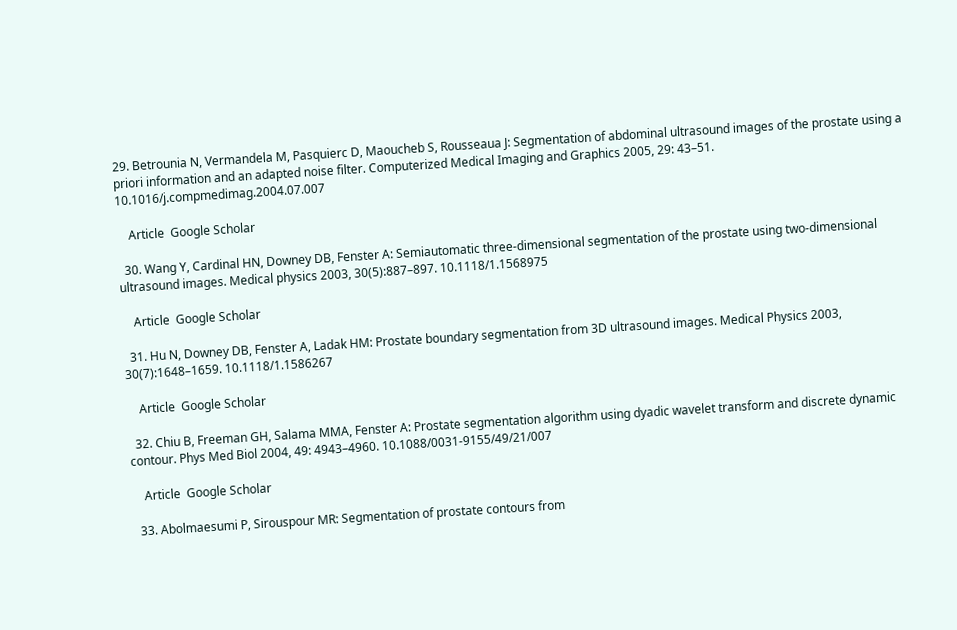29. Betrounia N, Vermandela M, Pasquierc D, Maoucheb S, Rousseaua J: Segmentation of abdominal ultrasound images of the prostate using a priori information and an adapted noise filter. Computerized Medical Imaging and Graphics 2005, 29: 43–51. 10.1016/j.compmedimag.2004.07.007

    Article  Google Scholar

  30. Wang Y, Cardinal HN, Downey DB, Fenster A: Semiautomatic three-dimensional segmentation of the prostate using two-dimensional ultrasound images. Medical physics 2003, 30(5):887–897. 10.1118/1.1568975

    Article  Google Scholar

  31. Hu N, Downey DB, Fenster A, Ladak HM: Prostate boundary segmentation from 3D ultrasound images. Medical Physics 2003, 30(7):1648–1659. 10.1118/1.1586267

    Article  Google Scholar

  32. Chiu B, Freeman GH, Salama MMA, Fenster A: Prostate segmentation algorithm using dyadic wavelet transform and discrete dynamic contour. Phys Med Biol 2004, 49: 4943–4960. 10.1088/0031-9155/49/21/007

    Article  Google Scholar

  33. Abolmaesumi P, Sirouspour MR: Segmentation of prostate contours from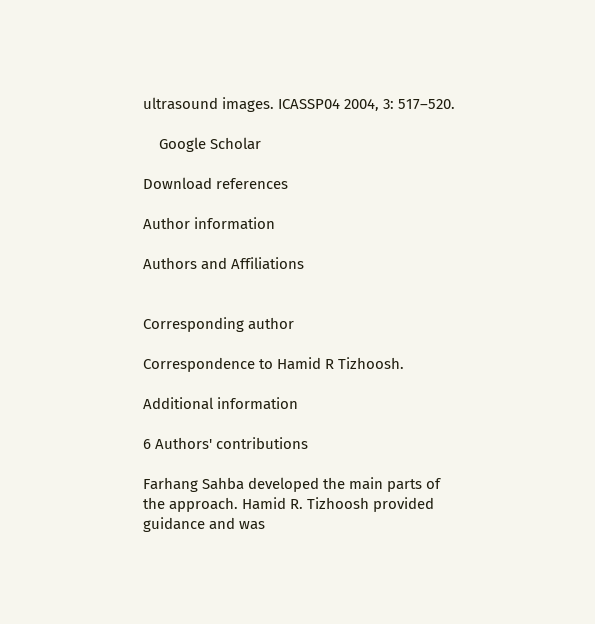ultrasound images. ICASSP04 2004, 3: 517–520.

    Google Scholar

Download references

Author information

Authors and Affiliations


Corresponding author

Correspondence to Hamid R Tizhoosh.

Additional information

6 Authors' contributions

Farhang Sahba developed the main parts of the approach. Hamid R. Tizhoosh provided guidance and was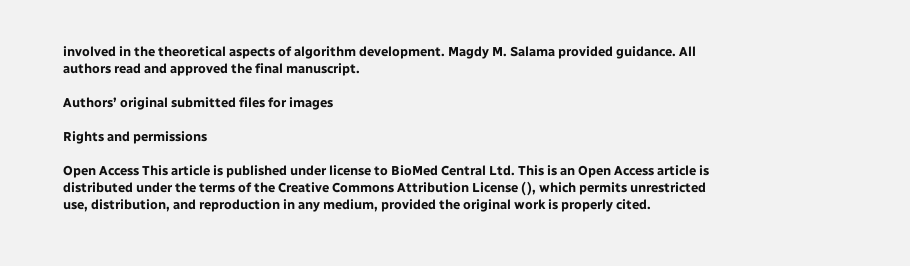involved in the theoretical aspects of algorithm development. Magdy M. Salama provided guidance. All authors read and approved the final manuscript.

Authors’ original submitted files for images

Rights and permissions

Open Access This article is published under license to BioMed Central Ltd. This is an Open Access article is distributed under the terms of the Creative Commons Attribution License ( ), which permits unrestricted use, distribution, and reproduction in any medium, provided the original work is properly cited.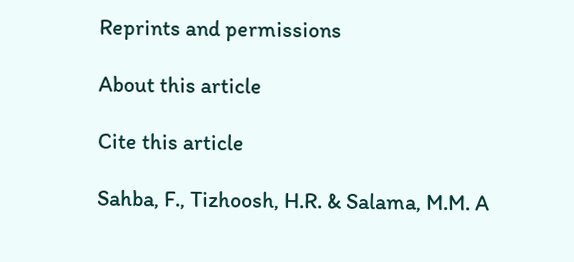Reprints and permissions

About this article

Cite this article

Sahba, F., Tizhoosh, H.R. & Salama, M.M. A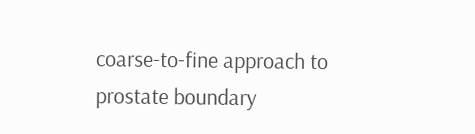coarse-to-fine approach to prostate boundary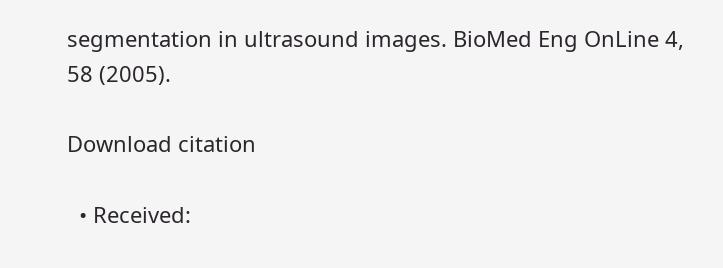segmentation in ultrasound images. BioMed Eng OnLine 4, 58 (2005).

Download citation

  • Received: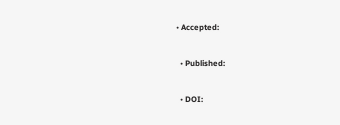• Accepted:

  • Published:

  • DOI: